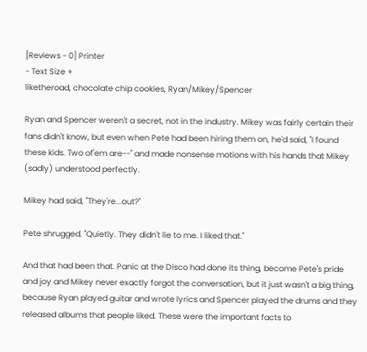[Reviews - 0] Printer
- Text Size +
liketheroad, chocolate chip cookies, Ryan/Mikey/Spencer

Ryan and Spencer weren't a secret, not in the industry. Mikey was fairly certain their fans didn't know, but even when Pete had been hiring them on, he'd said, "I found these kids. Two of'em are--" and made nonsense motions with his hands that Mikey (sadly) understood perfectly.

Mikey had said, "They're...out?"

Pete shrugged. "Quietly. They didn't lie to me. I liked that."

And that had been that. Panic at the Disco had done its thing, become Pete's pride and joy and Mikey never exactly forgot the conversation, but it just wasn't a big thing, because Ryan played guitar and wrote lyrics and Spencer played the drums and they released albums that people liked. These were the important facts to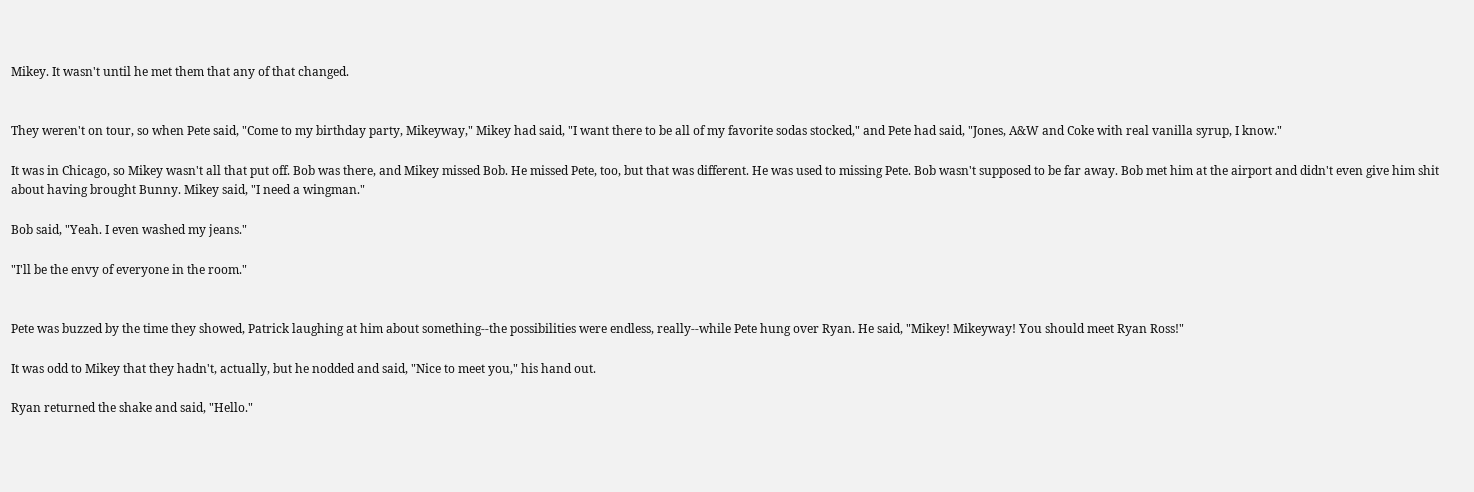Mikey. It wasn't until he met them that any of that changed.


They weren't on tour, so when Pete said, "Come to my birthday party, Mikeyway," Mikey had said, "I want there to be all of my favorite sodas stocked," and Pete had said, "Jones, A&W and Coke with real vanilla syrup, I know."

It was in Chicago, so Mikey wasn't all that put off. Bob was there, and Mikey missed Bob. He missed Pete, too, but that was different. He was used to missing Pete. Bob wasn't supposed to be far away. Bob met him at the airport and didn't even give him shit about having brought Bunny. Mikey said, "I need a wingman."

Bob said, "Yeah. I even washed my jeans."

"I'll be the envy of everyone in the room."


Pete was buzzed by the time they showed, Patrick laughing at him about something--the possibilities were endless, really--while Pete hung over Ryan. He said, "Mikey! Mikeyway! You should meet Ryan Ross!"

It was odd to Mikey that they hadn't, actually, but he nodded and said, "Nice to meet you," his hand out.

Ryan returned the shake and said, "Hello."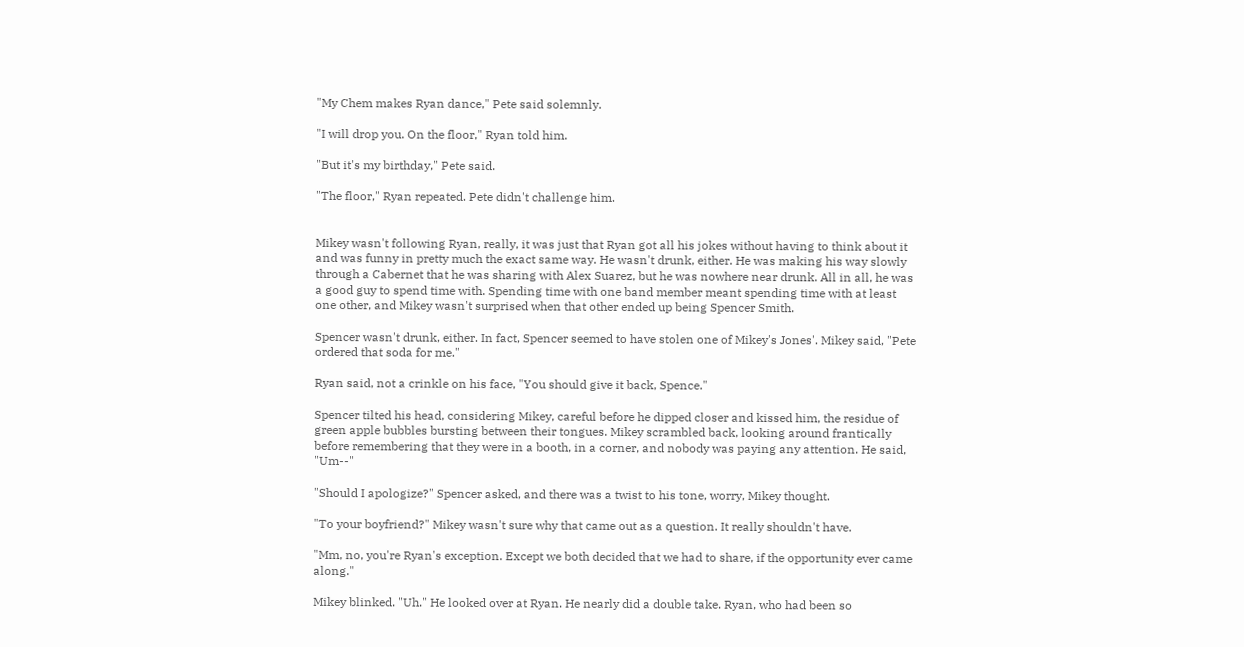"My Chem makes Ryan dance," Pete said solemnly.

"I will drop you. On the floor," Ryan told him.

"But it's my birthday," Pete said.

"The floor," Ryan repeated. Pete didn't challenge him.


Mikey wasn't following Ryan, really, it was just that Ryan got all his jokes without having to think about it and was funny in pretty much the exact same way. He wasn't drunk, either. He was making his way slowly through a Cabernet that he was sharing with Alex Suarez, but he was nowhere near drunk. All in all, he was a good guy to spend time with. Spending time with one band member meant spending time with at least one other, and Mikey wasn't surprised when that other ended up being Spencer Smith.

Spencer wasn't drunk, either. In fact, Spencer seemed to have stolen one of Mikey's Jones'. Mikey said, "Pete ordered that soda for me."

Ryan said, not a crinkle on his face, "You should give it back, Spence."

Spencer tilted his head, considering Mikey, careful before he dipped closer and kissed him, the residue of green apple bubbles bursting between their tongues. Mikey scrambled back, looking around frantically before remembering that they were in a booth, in a corner, and nobody was paying any attention. He said, "Um--"

"Should I apologize?" Spencer asked, and there was a twist to his tone, worry, Mikey thought.

"To your boyfriend?" Mikey wasn't sure why that came out as a question. It really shouldn't have.

"Mm, no, you're Ryan's exception. Except we both decided that we had to share, if the opportunity ever came along."

Mikey blinked. "Uh." He looked over at Ryan. He nearly did a double take. Ryan, who had been so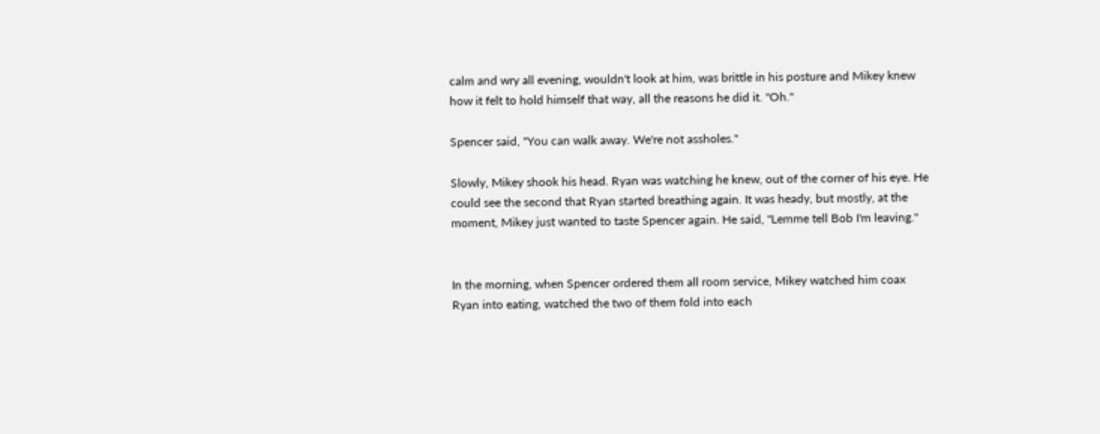calm and wry all evening, wouldn't look at him, was brittle in his posture and Mikey knew how it felt to hold himself that way, all the reasons he did it. "Oh."

Spencer said, "You can walk away. We're not assholes."

Slowly, Mikey shook his head. Ryan was watching he knew, out of the corner of his eye. He could see the second that Ryan started breathing again. It was heady, but mostly, at the moment, Mikey just wanted to taste Spencer again. He said, "Lemme tell Bob I'm leaving."


In the morning, when Spencer ordered them all room service, Mikey watched him coax Ryan into eating, watched the two of them fold into each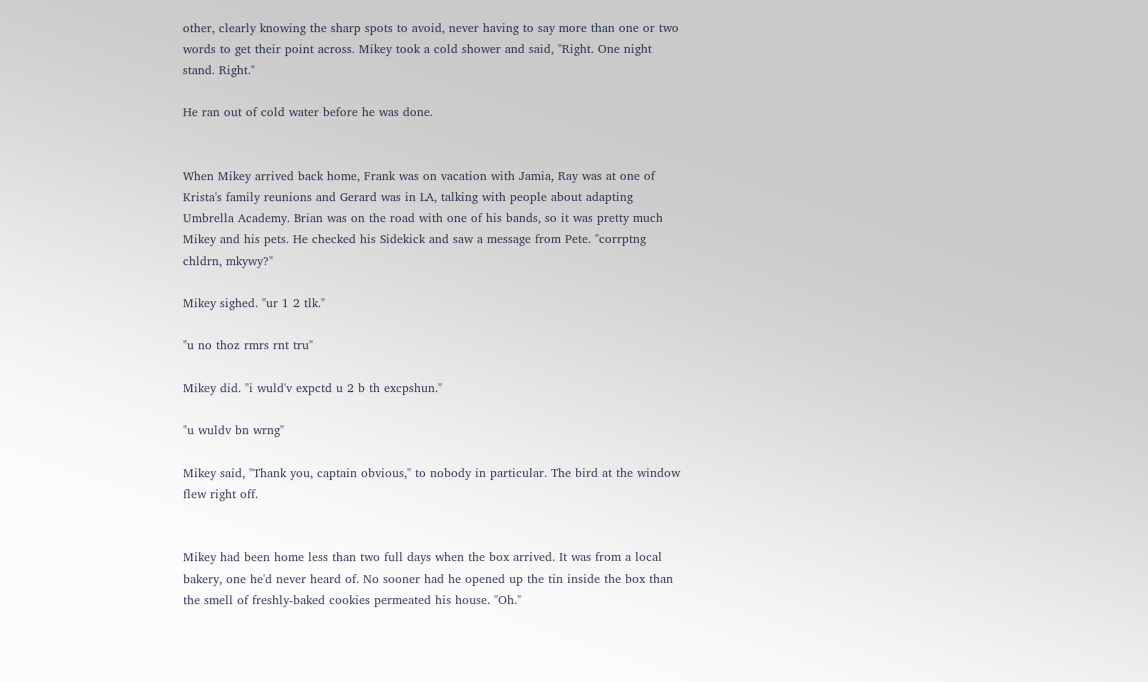other, clearly knowing the sharp spots to avoid, never having to say more than one or two words to get their point across. Mikey took a cold shower and said, "Right. One night stand. Right."

He ran out of cold water before he was done.


When Mikey arrived back home, Frank was on vacation with Jamia, Ray was at one of Krista's family reunions and Gerard was in LA, talking with people about adapting Umbrella Academy. Brian was on the road with one of his bands, so it was pretty much Mikey and his pets. He checked his Sidekick and saw a message from Pete. "corrptng chldrn, mkywy?"

Mikey sighed. "ur 1 2 tlk."

"u no thoz rmrs rnt tru"

Mikey did. "i wuld'v expctd u 2 b th excpshun."

"u wuldv bn wrng"

Mikey said, "Thank you, captain obvious," to nobody in particular. The bird at the window flew right off.


Mikey had been home less than two full days when the box arrived. It was from a local bakery, one he'd never heard of. No sooner had he opened up the tin inside the box than the smell of freshly-baked cookies permeated his house. "Oh."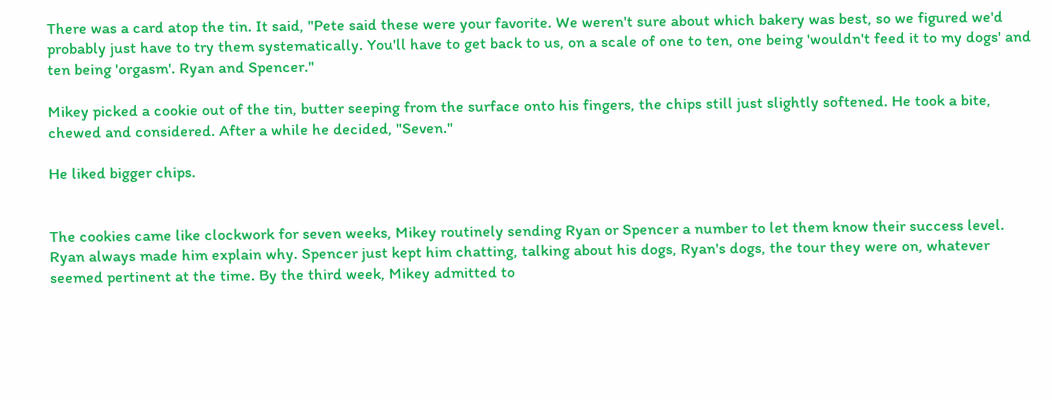There was a card atop the tin. It said, "Pete said these were your favorite. We weren't sure about which bakery was best, so we figured we'd probably just have to try them systematically. You'll have to get back to us, on a scale of one to ten, one being 'wouldn't feed it to my dogs' and ten being 'orgasm'. Ryan and Spencer."

Mikey picked a cookie out of the tin, butter seeping from the surface onto his fingers, the chips still just slightly softened. He took a bite, chewed and considered. After a while he decided, "Seven."

He liked bigger chips.


The cookies came like clockwork for seven weeks, Mikey routinely sending Ryan or Spencer a number to let them know their success level. Ryan always made him explain why. Spencer just kept him chatting, talking about his dogs, Ryan's dogs, the tour they were on, whatever seemed pertinent at the time. By the third week, Mikey admitted to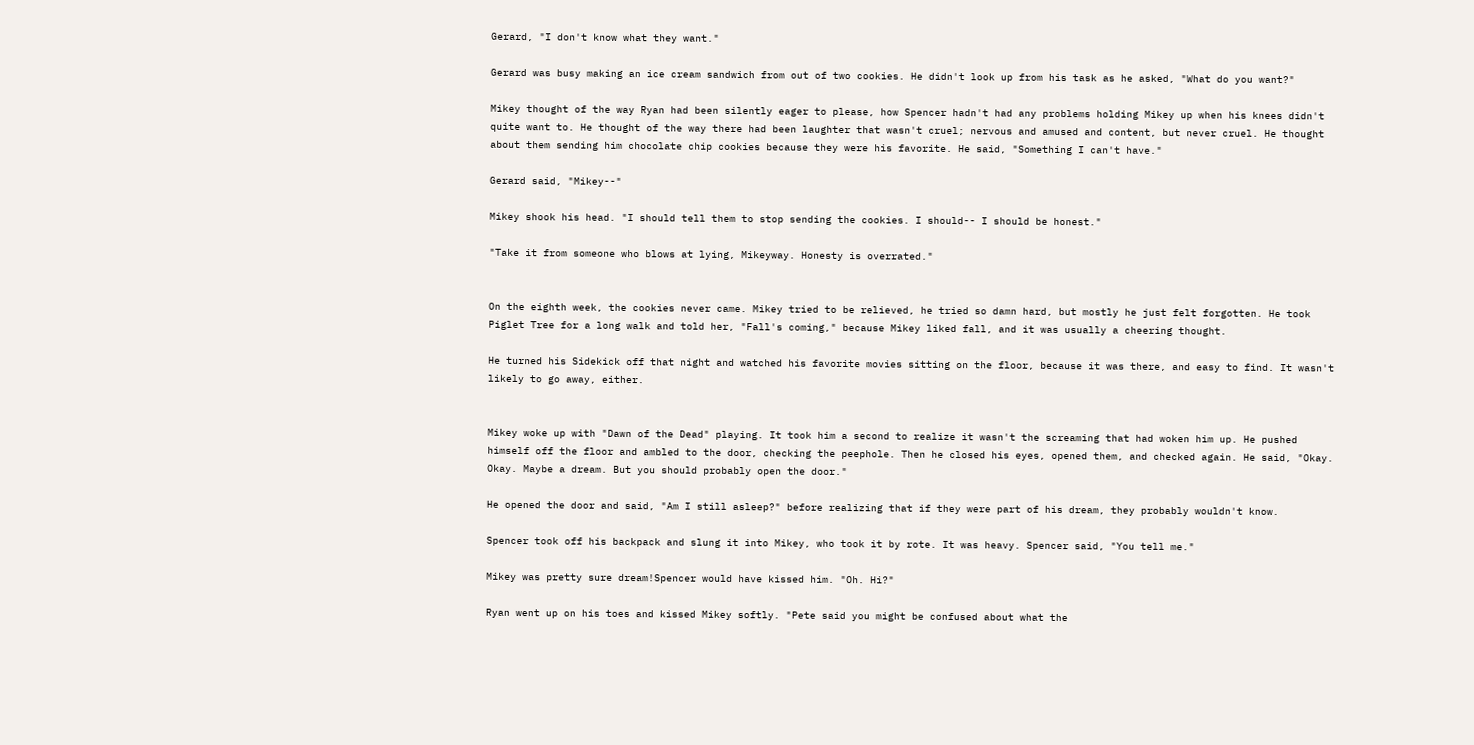Gerard, "I don't know what they want."

Gerard was busy making an ice cream sandwich from out of two cookies. He didn't look up from his task as he asked, "What do you want?"

Mikey thought of the way Ryan had been silently eager to please, how Spencer hadn't had any problems holding Mikey up when his knees didn't quite want to. He thought of the way there had been laughter that wasn't cruel; nervous and amused and content, but never cruel. He thought about them sending him chocolate chip cookies because they were his favorite. He said, "Something I can't have."

Gerard said, "Mikey--"

Mikey shook his head. "I should tell them to stop sending the cookies. I should-- I should be honest."

"Take it from someone who blows at lying, Mikeyway. Honesty is overrated."


On the eighth week, the cookies never came. Mikey tried to be relieved, he tried so damn hard, but mostly he just felt forgotten. He took Piglet Tree for a long walk and told her, "Fall's coming," because Mikey liked fall, and it was usually a cheering thought.

He turned his Sidekick off that night and watched his favorite movies sitting on the floor, because it was there, and easy to find. It wasn't likely to go away, either.


Mikey woke up with "Dawn of the Dead" playing. It took him a second to realize it wasn't the screaming that had woken him up. He pushed himself off the floor and ambled to the door, checking the peephole. Then he closed his eyes, opened them, and checked again. He said, "Okay. Okay. Maybe a dream. But you should probably open the door."

He opened the door and said, "Am I still asleep?" before realizing that if they were part of his dream, they probably wouldn't know.

Spencer took off his backpack and slung it into Mikey, who took it by rote. It was heavy. Spencer said, "You tell me."

Mikey was pretty sure dream!Spencer would have kissed him. "Oh. Hi?"

Ryan went up on his toes and kissed Mikey softly. "Pete said you might be confused about what the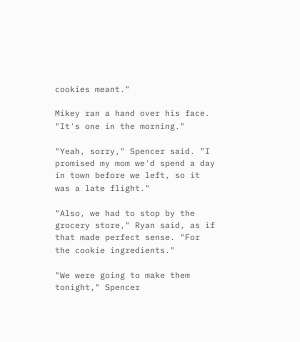cookies meant."

Mikey ran a hand over his face. "It's one in the morning."

"Yeah, sorry," Spencer said. "I promised my mom we'd spend a day in town before we left, so it was a late flight."

"Also, we had to stop by the grocery store," Ryan said, as if that made perfect sense. "For the cookie ingredients."

"We were going to make them tonight," Spencer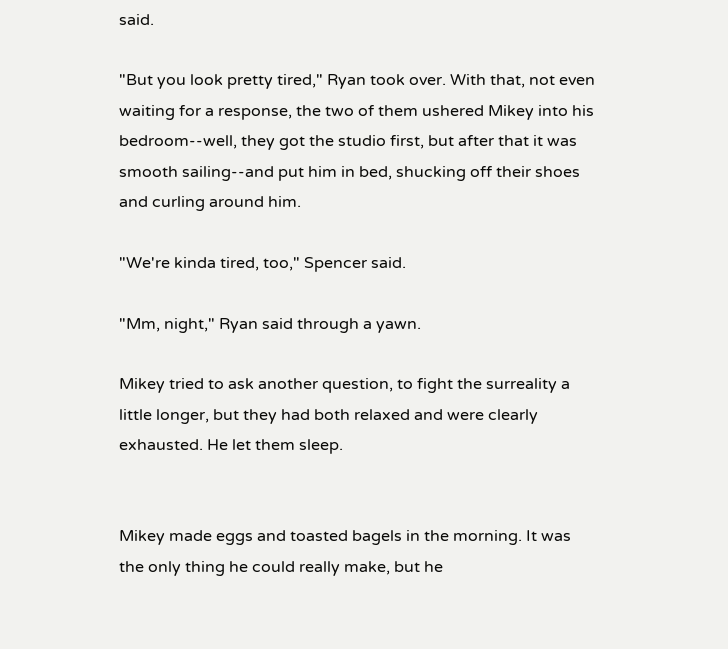said.

"But you look pretty tired," Ryan took over. With that, not even waiting for a response, the two of them ushered Mikey into his bedroom--well, they got the studio first, but after that it was smooth sailing--and put him in bed, shucking off their shoes and curling around him.

"We're kinda tired, too," Spencer said.

"Mm, night," Ryan said through a yawn.

Mikey tried to ask another question, to fight the surreality a little longer, but they had both relaxed and were clearly exhausted. He let them sleep.


Mikey made eggs and toasted bagels in the morning. It was the only thing he could really make, but he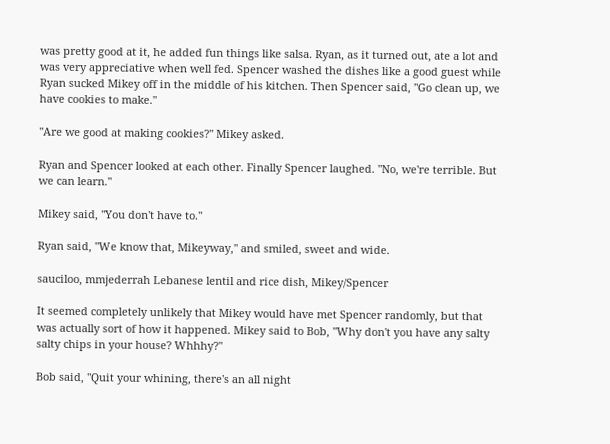was pretty good at it, he added fun things like salsa. Ryan, as it turned out, ate a lot and was very appreciative when well fed. Spencer washed the dishes like a good guest while Ryan sucked Mikey off in the middle of his kitchen. Then Spencer said, "Go clean up, we have cookies to make."

"Are we good at making cookies?" Mikey asked.

Ryan and Spencer looked at each other. Finally Spencer laughed. "No, we're terrible. But we can learn."

Mikey said, "You don't have to."

Ryan said, "We know that, Mikeyway," and smiled, sweet and wide.

sauciloo, mmjederrah Lebanese lentil and rice dish, Mikey/Spencer

It seemed completely unlikely that Mikey would have met Spencer randomly, but that was actually sort of how it happened. Mikey said to Bob, "Why don't you have any salty salty chips in your house? Whhhy?"

Bob said, "Quit your whining, there's an all night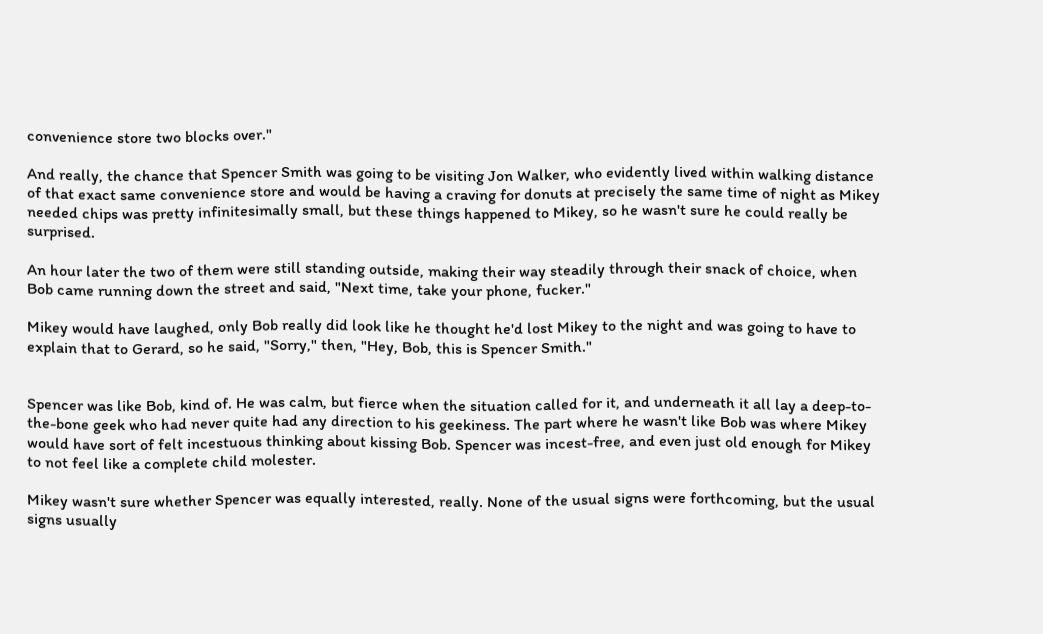convenience store two blocks over."

And really, the chance that Spencer Smith was going to be visiting Jon Walker, who evidently lived within walking distance of that exact same convenience store and would be having a craving for donuts at precisely the same time of night as Mikey needed chips was pretty infinitesimally small, but these things happened to Mikey, so he wasn't sure he could really be surprised.

An hour later the two of them were still standing outside, making their way steadily through their snack of choice, when Bob came running down the street and said, "Next time, take your phone, fucker."

Mikey would have laughed, only Bob really did look like he thought he'd lost Mikey to the night and was going to have to explain that to Gerard, so he said, "Sorry," then, "Hey, Bob, this is Spencer Smith."


Spencer was like Bob, kind of. He was calm, but fierce when the situation called for it, and underneath it all lay a deep-to-the-bone geek who had never quite had any direction to his geekiness. The part where he wasn't like Bob was where Mikey would have sort of felt incestuous thinking about kissing Bob. Spencer was incest-free, and even just old enough for Mikey to not feel like a complete child molester.

Mikey wasn't sure whether Spencer was equally interested, really. None of the usual signs were forthcoming, but the usual signs usually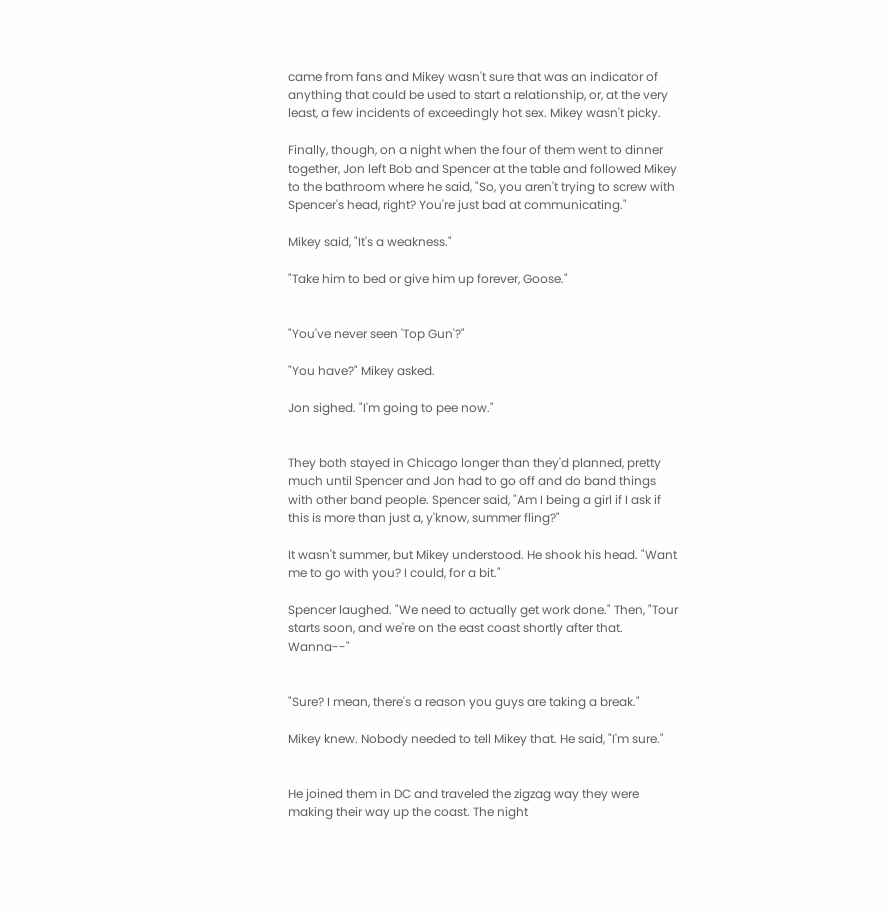came from fans and Mikey wasn't sure that was an indicator of anything that could be used to start a relationship, or, at the very least, a few incidents of exceedingly hot sex. Mikey wasn't picky.

Finally, though, on a night when the four of them went to dinner together, Jon left Bob and Spencer at the table and followed Mikey to the bathroom where he said, "So, you aren't trying to screw with Spencer's head, right? You're just bad at communicating."

Mikey said, "It's a weakness."

"Take him to bed or give him up forever, Goose."


"You've never seen 'Top Gun'?"

"You have?" Mikey asked.

Jon sighed. "I'm going to pee now."


They both stayed in Chicago longer than they'd planned, pretty much until Spencer and Jon had to go off and do band things with other band people. Spencer said, "Am I being a girl if I ask if this is more than just a, y'know, summer fling?"

It wasn't summer, but Mikey understood. He shook his head. "Want me to go with you? I could, for a bit."

Spencer laughed. "We need to actually get work done." Then, "Tour starts soon, and we're on the east coast shortly after that. Wanna--"


"Sure? I mean, there's a reason you guys are taking a break."

Mikey knew. Nobody needed to tell Mikey that. He said, "I'm sure."


He joined them in DC and traveled the zigzag way they were making their way up the coast. The night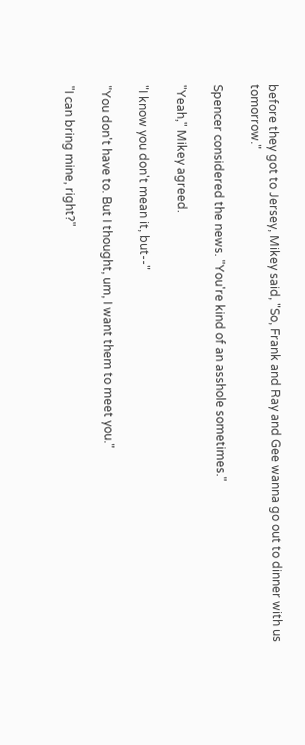before they got to Jersey, Mikey said, "So, Frank and Ray and Gee wanna go out to dinner with us tomorrow."

Spencer considered the news. "You're kind of an asshole sometimes."

"Yeah," Mikey agreed.

"I know you don't mean it, but--"

"You don't have to. But I thought, um, I want them to meet you."

"I can bring mine, right?"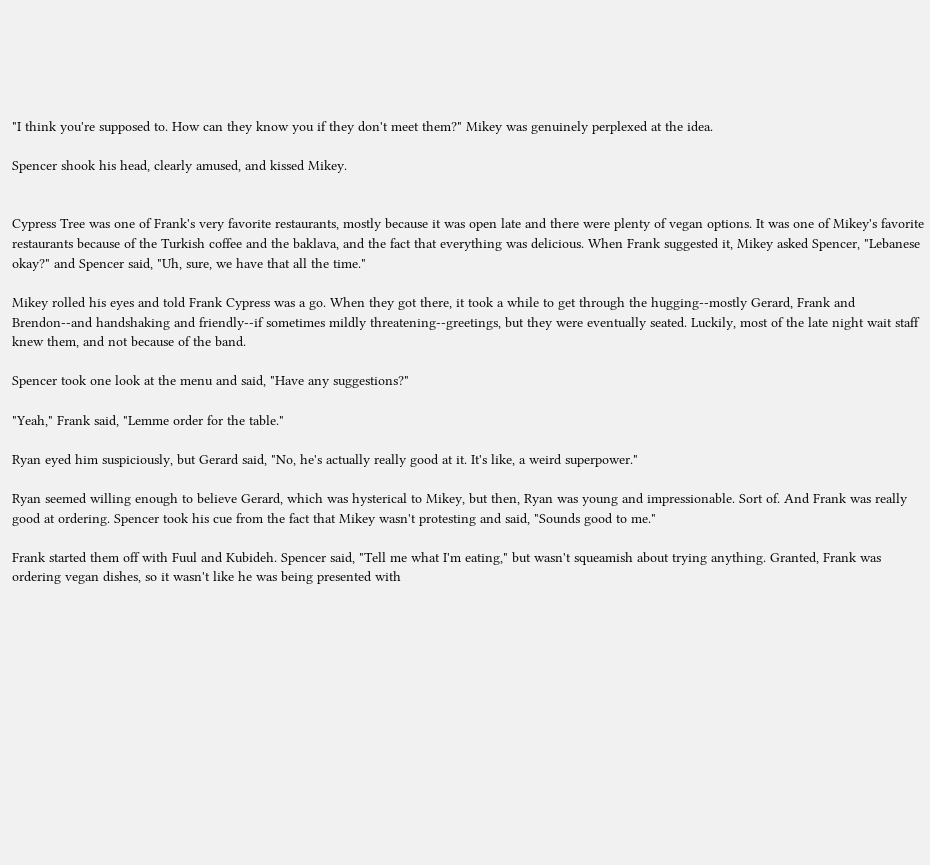"I think you're supposed to. How can they know you if they don't meet them?" Mikey was genuinely perplexed at the idea.

Spencer shook his head, clearly amused, and kissed Mikey.


Cypress Tree was one of Frank's very favorite restaurants, mostly because it was open late and there were plenty of vegan options. It was one of Mikey's favorite restaurants because of the Turkish coffee and the baklava, and the fact that everything was delicious. When Frank suggested it, Mikey asked Spencer, "Lebanese okay?" and Spencer said, "Uh, sure, we have that all the time."

Mikey rolled his eyes and told Frank Cypress was a go. When they got there, it took a while to get through the hugging--mostly Gerard, Frank and Brendon--and handshaking and friendly--if sometimes mildly threatening--greetings, but they were eventually seated. Luckily, most of the late night wait staff knew them, and not because of the band.

Spencer took one look at the menu and said, "Have any suggestions?"

"Yeah," Frank said, "Lemme order for the table."

Ryan eyed him suspiciously, but Gerard said, "No, he's actually really good at it. It's like, a weird superpower."

Ryan seemed willing enough to believe Gerard, which was hysterical to Mikey, but then, Ryan was young and impressionable. Sort of. And Frank was really good at ordering. Spencer took his cue from the fact that Mikey wasn't protesting and said, "Sounds good to me."

Frank started them off with Fuul and Kubideh. Spencer said, "Tell me what I'm eating," but wasn't squeamish about trying anything. Granted, Frank was ordering vegan dishes, so it wasn't like he was being presented with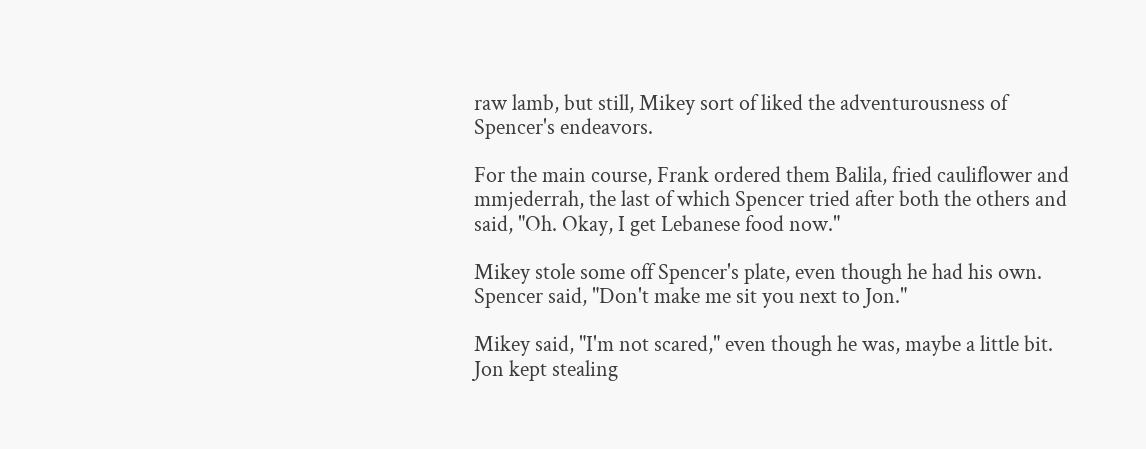raw lamb, but still, Mikey sort of liked the adventurousness of Spencer's endeavors.

For the main course, Frank ordered them Balila, fried cauliflower and mmjederrah, the last of which Spencer tried after both the others and said, "Oh. Okay, I get Lebanese food now."

Mikey stole some off Spencer's plate, even though he had his own. Spencer said, "Don't make me sit you next to Jon."

Mikey said, "I'm not scared," even though he was, maybe a little bit. Jon kept stealing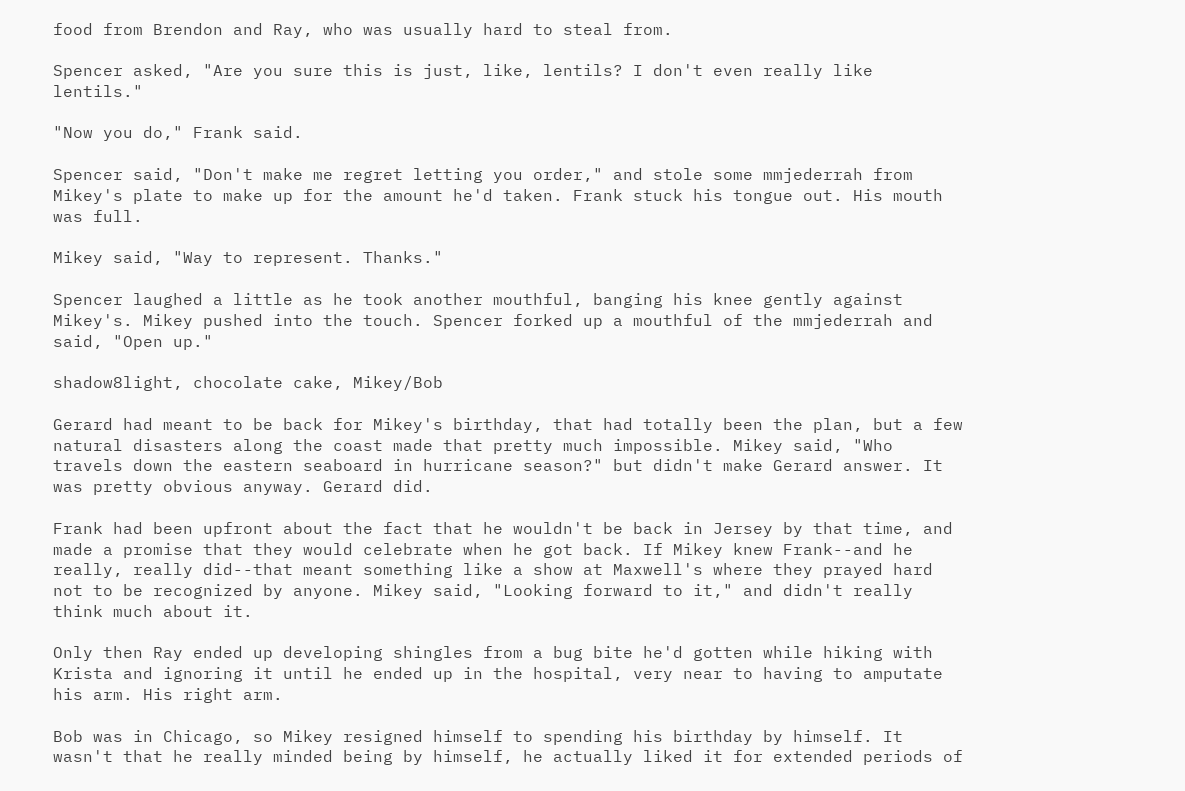food from Brendon and Ray, who was usually hard to steal from.

Spencer asked, "Are you sure this is just, like, lentils? I don't even really like lentils."

"Now you do," Frank said.

Spencer said, "Don't make me regret letting you order," and stole some mmjederrah from Mikey's plate to make up for the amount he'd taken. Frank stuck his tongue out. His mouth was full.

Mikey said, "Way to represent. Thanks."

Spencer laughed a little as he took another mouthful, banging his knee gently against Mikey's. Mikey pushed into the touch. Spencer forked up a mouthful of the mmjederrah and said, "Open up."

shadow8light, chocolate cake, Mikey/Bob

Gerard had meant to be back for Mikey's birthday, that had totally been the plan, but a few natural disasters along the coast made that pretty much impossible. Mikey said, "Who travels down the eastern seaboard in hurricane season?" but didn't make Gerard answer. It was pretty obvious anyway. Gerard did.

Frank had been upfront about the fact that he wouldn't be back in Jersey by that time, and made a promise that they would celebrate when he got back. If Mikey knew Frank--and he really, really did--that meant something like a show at Maxwell's where they prayed hard not to be recognized by anyone. Mikey said, "Looking forward to it," and didn't really think much about it.

Only then Ray ended up developing shingles from a bug bite he'd gotten while hiking with Krista and ignoring it until he ended up in the hospital, very near to having to amputate his arm. His right arm.

Bob was in Chicago, so Mikey resigned himself to spending his birthday by himself. It wasn't that he really minded being by himself, he actually liked it for extended periods of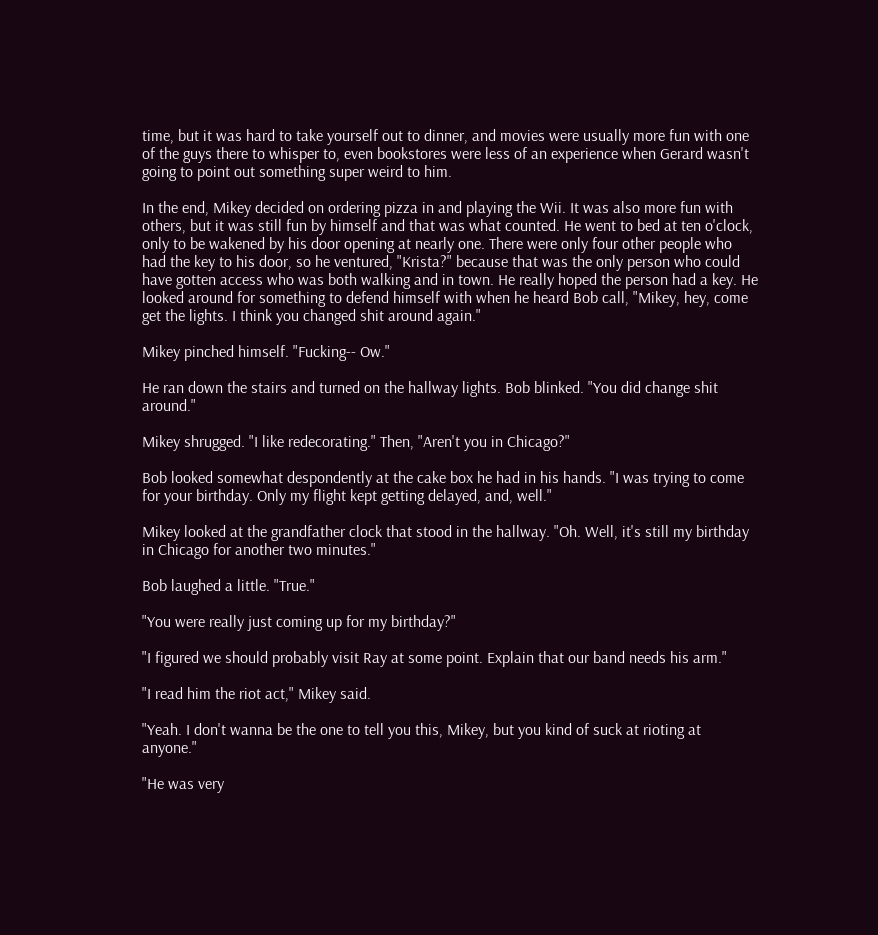time, but it was hard to take yourself out to dinner, and movies were usually more fun with one of the guys there to whisper to, even bookstores were less of an experience when Gerard wasn't going to point out something super weird to him.

In the end, Mikey decided on ordering pizza in and playing the Wii. It was also more fun with others, but it was still fun by himself and that was what counted. He went to bed at ten o'clock, only to be wakened by his door opening at nearly one. There were only four other people who had the key to his door, so he ventured, "Krista?" because that was the only person who could have gotten access who was both walking and in town. He really hoped the person had a key. He looked around for something to defend himself with when he heard Bob call, "Mikey, hey, come get the lights. I think you changed shit around again."

Mikey pinched himself. "Fucking-- Ow."

He ran down the stairs and turned on the hallway lights. Bob blinked. "You did change shit around."

Mikey shrugged. "I like redecorating." Then, "Aren't you in Chicago?"

Bob looked somewhat despondently at the cake box he had in his hands. "I was trying to come for your birthday. Only my flight kept getting delayed, and, well."

Mikey looked at the grandfather clock that stood in the hallway. "Oh. Well, it's still my birthday in Chicago for another two minutes."

Bob laughed a little. "True."

"You were really just coming up for my birthday?"

"I figured we should probably visit Ray at some point. Explain that our band needs his arm."

"I read him the riot act," Mikey said.

"Yeah. I don't wanna be the one to tell you this, Mikey, but you kind of suck at rioting at anyone."

"He was very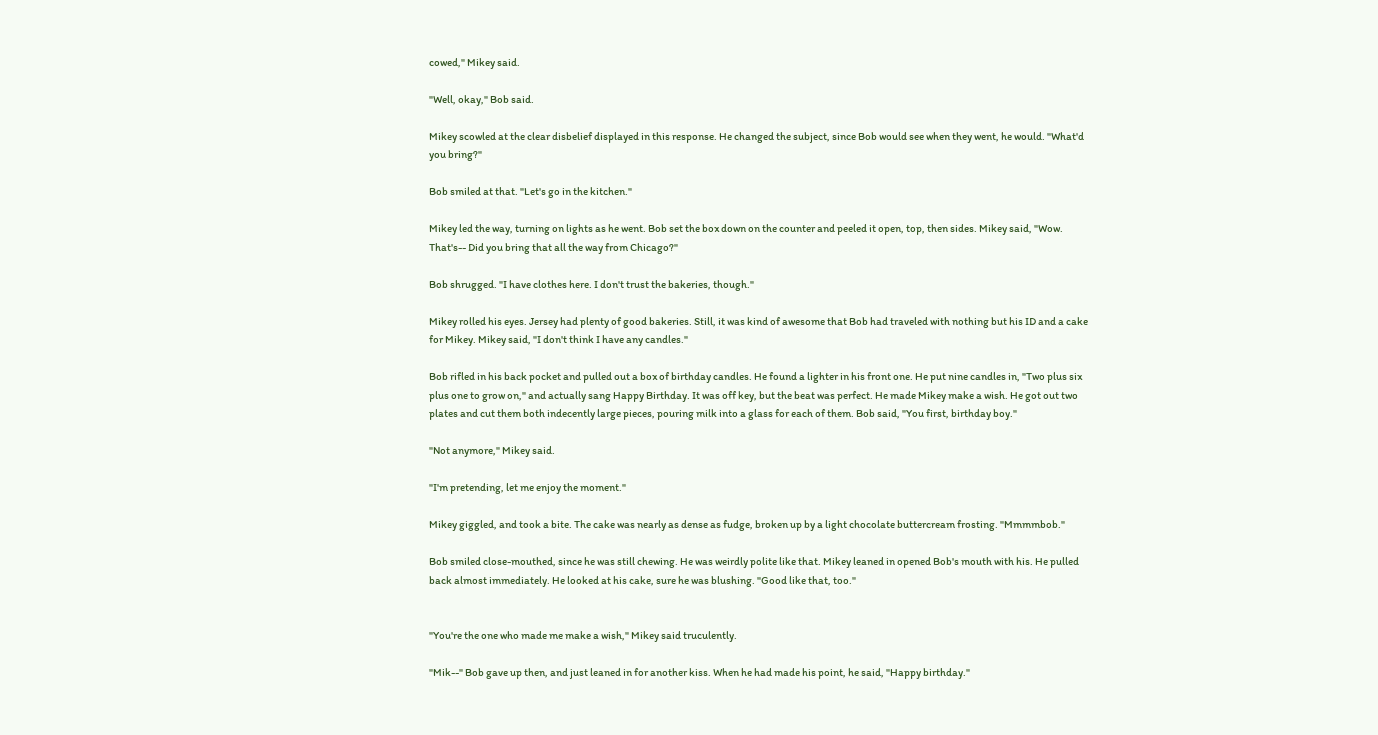cowed," Mikey said.

"Well, okay," Bob said.

Mikey scowled at the clear disbelief displayed in this response. He changed the subject, since Bob would see when they went, he would. "What'd you bring?"

Bob smiled at that. "Let's go in the kitchen."

Mikey led the way, turning on lights as he went. Bob set the box down on the counter and peeled it open, top, then sides. Mikey said, "Wow. That's-- Did you bring that all the way from Chicago?"

Bob shrugged. "I have clothes here. I don't trust the bakeries, though."

Mikey rolled his eyes. Jersey had plenty of good bakeries. Still, it was kind of awesome that Bob had traveled with nothing but his ID and a cake for Mikey. Mikey said, "I don't think I have any candles."

Bob rifled in his back pocket and pulled out a box of birthday candles. He found a lighter in his front one. He put nine candles in, "Two plus six plus one to grow on," and actually sang Happy Birthday. It was off key, but the beat was perfect. He made Mikey make a wish. He got out two plates and cut them both indecently large pieces, pouring milk into a glass for each of them. Bob said, "You first, birthday boy."

"Not anymore," Mikey said.

"I'm pretending, let me enjoy the moment."

Mikey giggled, and took a bite. The cake was nearly as dense as fudge, broken up by a light chocolate buttercream frosting. "Mmmmbob."

Bob smiled close-mouthed, since he was still chewing. He was weirdly polite like that. Mikey leaned in opened Bob's mouth with his. He pulled back almost immediately. He looked at his cake, sure he was blushing. "Good like that, too."


"You're the one who made me make a wish," Mikey said truculently.

"Mik--" Bob gave up then, and just leaned in for another kiss. When he had made his point, he said, "Happy birthday."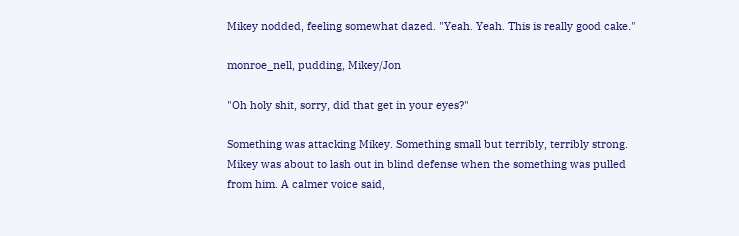Mikey nodded, feeling somewhat dazed. "Yeah. Yeah. This is really good cake."

monroe_nell, pudding, Mikey/Jon

"Oh holy shit, sorry, did that get in your eyes?"

Something was attacking Mikey. Something small but terribly, terribly strong. Mikey was about to lash out in blind defense when the something was pulled from him. A calmer voice said,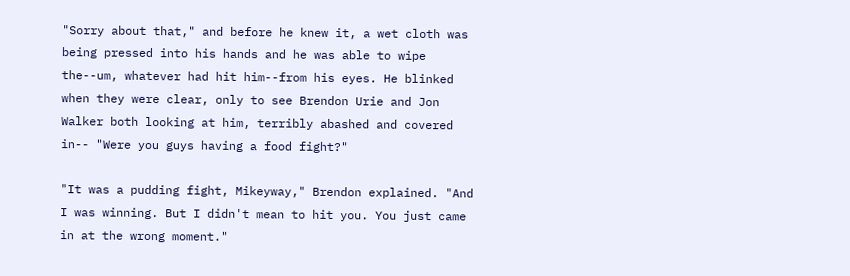"Sorry about that," and before he knew it, a wet cloth was being pressed into his hands and he was able to wipe the--um, whatever had hit him--from his eyes. He blinked when they were clear, only to see Brendon Urie and Jon Walker both looking at him, terribly abashed and covered in-- "Were you guys having a food fight?"

"It was a pudding fight, Mikeyway," Brendon explained. "And I was winning. But I didn't mean to hit you. You just came in at the wrong moment."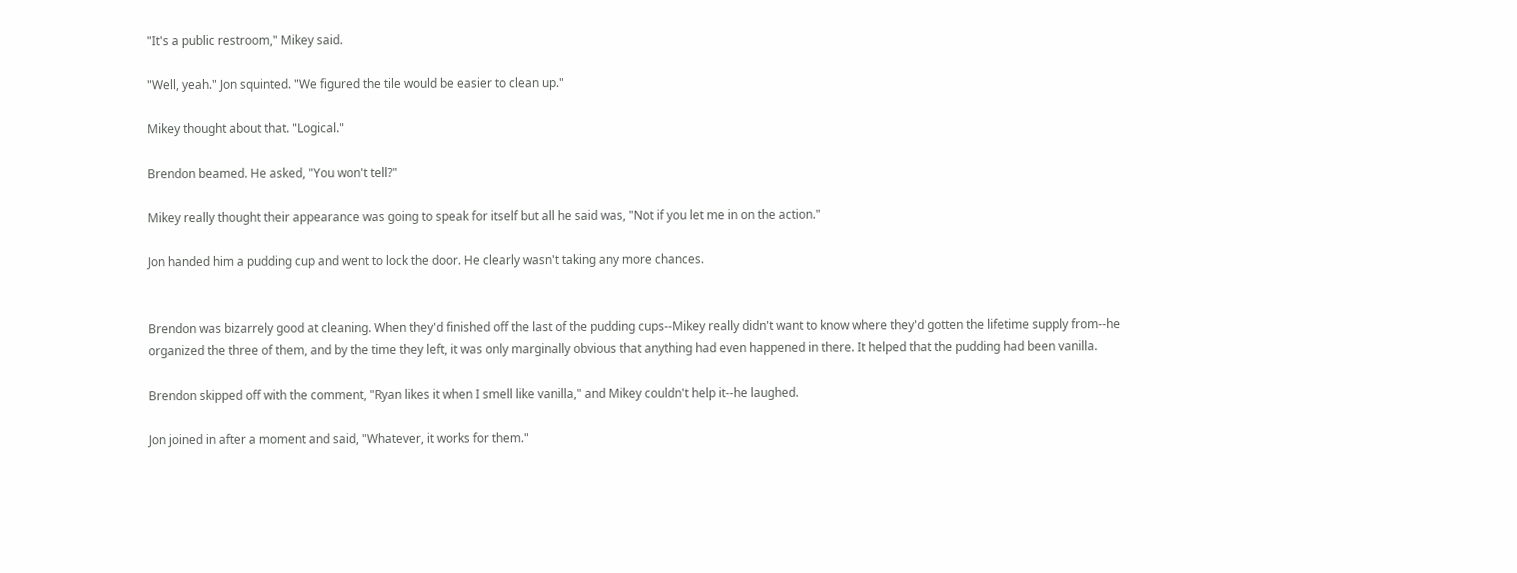"It's a public restroom," Mikey said.

"Well, yeah." Jon squinted. "We figured the tile would be easier to clean up."

Mikey thought about that. "Logical."

Brendon beamed. He asked, "You won't tell?"

Mikey really thought their appearance was going to speak for itself but all he said was, "Not if you let me in on the action."

Jon handed him a pudding cup and went to lock the door. He clearly wasn't taking any more chances.


Brendon was bizarrely good at cleaning. When they'd finished off the last of the pudding cups--Mikey really didn't want to know where they'd gotten the lifetime supply from--he organized the three of them, and by the time they left, it was only marginally obvious that anything had even happened in there. It helped that the pudding had been vanilla.

Brendon skipped off with the comment, "Ryan likes it when I smell like vanilla," and Mikey couldn't help it--he laughed.

Jon joined in after a moment and said, "Whatever, it works for them."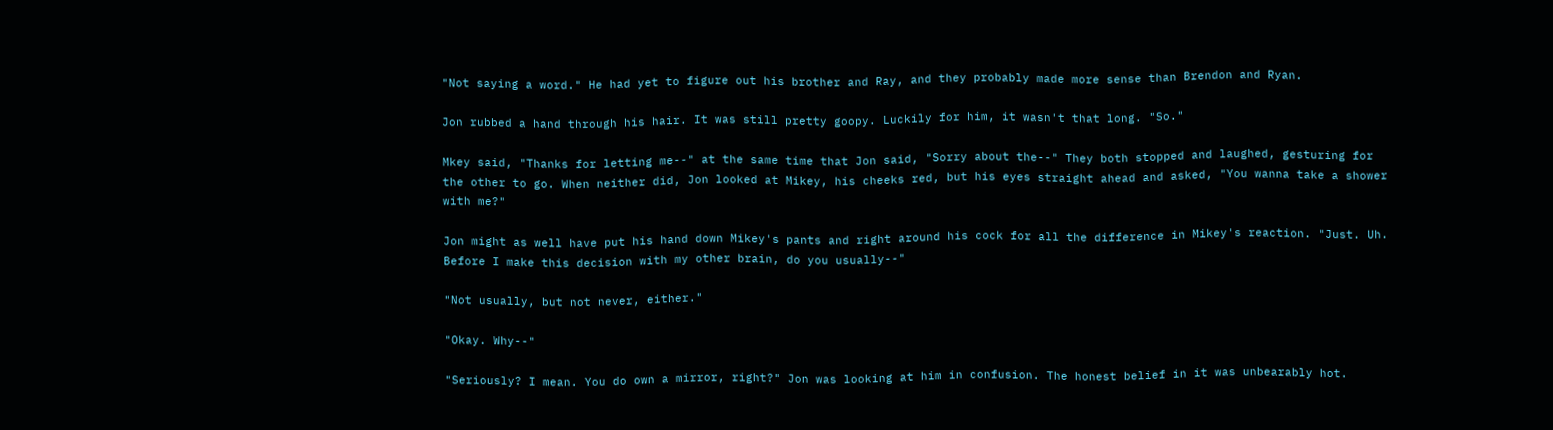"Not saying a word." He had yet to figure out his brother and Ray, and they probably made more sense than Brendon and Ryan.

Jon rubbed a hand through his hair. It was still pretty goopy. Luckily for him, it wasn't that long. "So."

Mkey said, "Thanks for letting me--" at the same time that Jon said, "Sorry about the--" They both stopped and laughed, gesturing for the other to go. When neither did, Jon looked at Mikey, his cheeks red, but his eyes straight ahead and asked, "You wanna take a shower with me?"

Jon might as well have put his hand down Mikey's pants and right around his cock for all the difference in Mikey's reaction. "Just. Uh. Before I make this decision with my other brain, do you usually--"

"Not usually, but not never, either."

"Okay. Why--"

"Seriously? I mean. You do own a mirror, right?" Jon was looking at him in confusion. The honest belief in it was unbearably hot.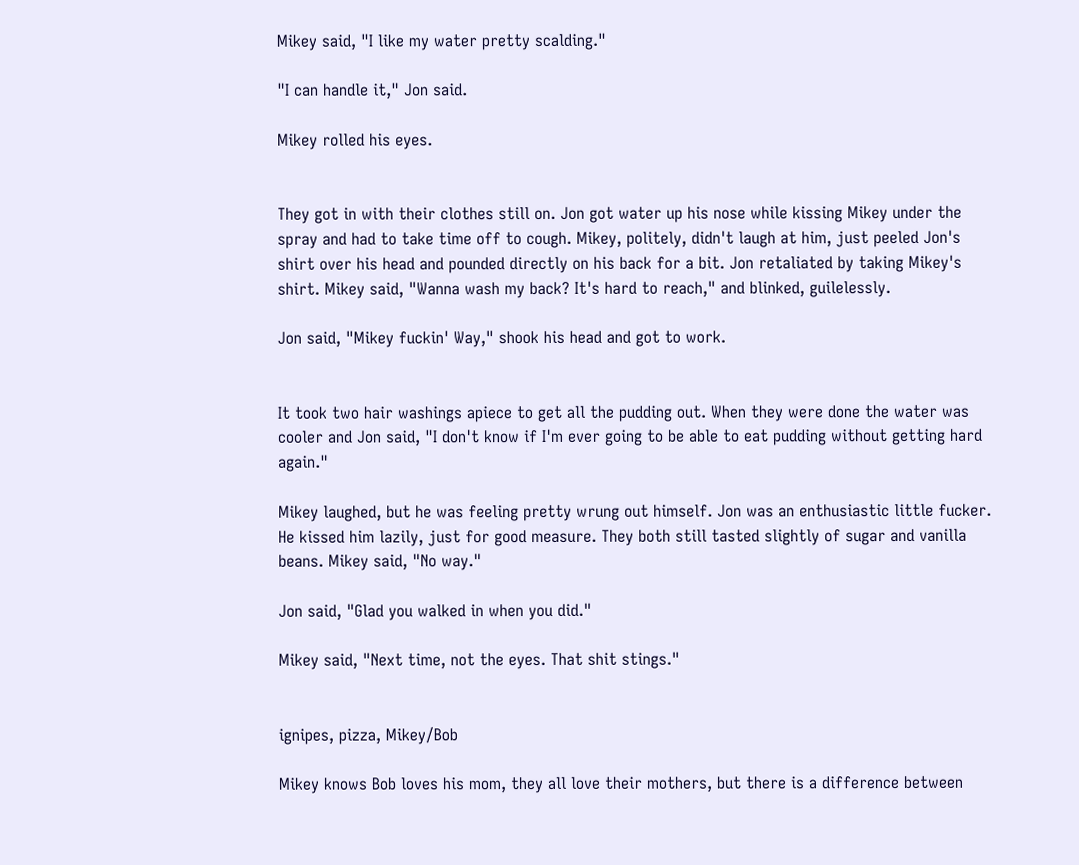Mikey said, "I like my water pretty scalding."

"I can handle it," Jon said.

Mikey rolled his eyes.


They got in with their clothes still on. Jon got water up his nose while kissing Mikey under the spray and had to take time off to cough. Mikey, politely, didn't laugh at him, just peeled Jon's shirt over his head and pounded directly on his back for a bit. Jon retaliated by taking Mikey's shirt. Mikey said, "Wanna wash my back? It's hard to reach," and blinked, guilelessly.

Jon said, "Mikey fuckin' Way," shook his head and got to work.


It took two hair washings apiece to get all the pudding out. When they were done the water was cooler and Jon said, "I don't know if I'm ever going to be able to eat pudding without getting hard again."

Mikey laughed, but he was feeling pretty wrung out himself. Jon was an enthusiastic little fucker. He kissed him lazily, just for good measure. They both still tasted slightly of sugar and vanilla beans. Mikey said, "No way."

Jon said, "Glad you walked in when you did."

Mikey said, "Next time, not the eyes. That shit stings."


ignipes, pizza, Mikey/Bob

Mikey knows Bob loves his mom, they all love their mothers, but there is a difference between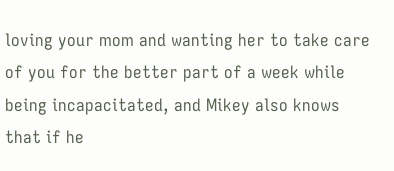loving your mom and wanting her to take care of you for the better part of a week while being incapacitated, and Mikey also knows that if he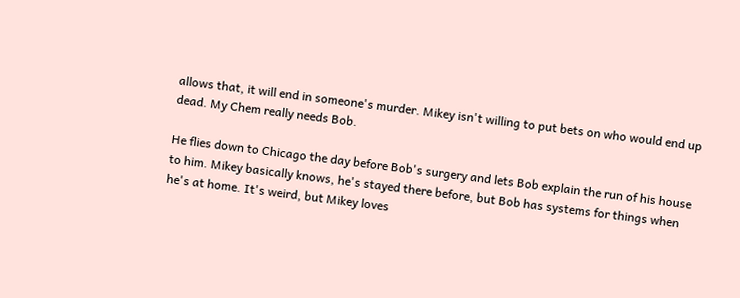allows that, it will end in someone's murder. Mikey isn't willing to put bets on who would end up dead. My Chem really needs Bob.

He flies down to Chicago the day before Bob's surgery and lets Bob explain the run of his house to him. Mikey basically knows, he's stayed there before, but Bob has systems for things when he's at home. It's weird, but Mikey loves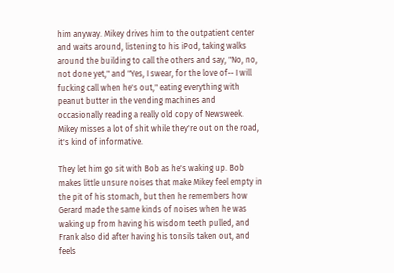him anyway. Mikey drives him to the outpatient center and waits around, listening to his iPod, taking walks around the building to call the others and say, "No, no, not done yet," and "Yes, I swear, for the love of-- I will fucking call when he's out," eating everything with peanut butter in the vending machines and occasionally reading a really old copy of Newsweek. Mikey misses a lot of shit while they're out on the road, it's kind of informative.

They let him go sit with Bob as he's waking up. Bob makes little unsure noises that make Mikey feel empty in the pit of his stomach, but then he remembers how Gerard made the same kinds of noises when he was waking up from having his wisdom teeth pulled, and Frank also did after having his tonsils taken out, and feels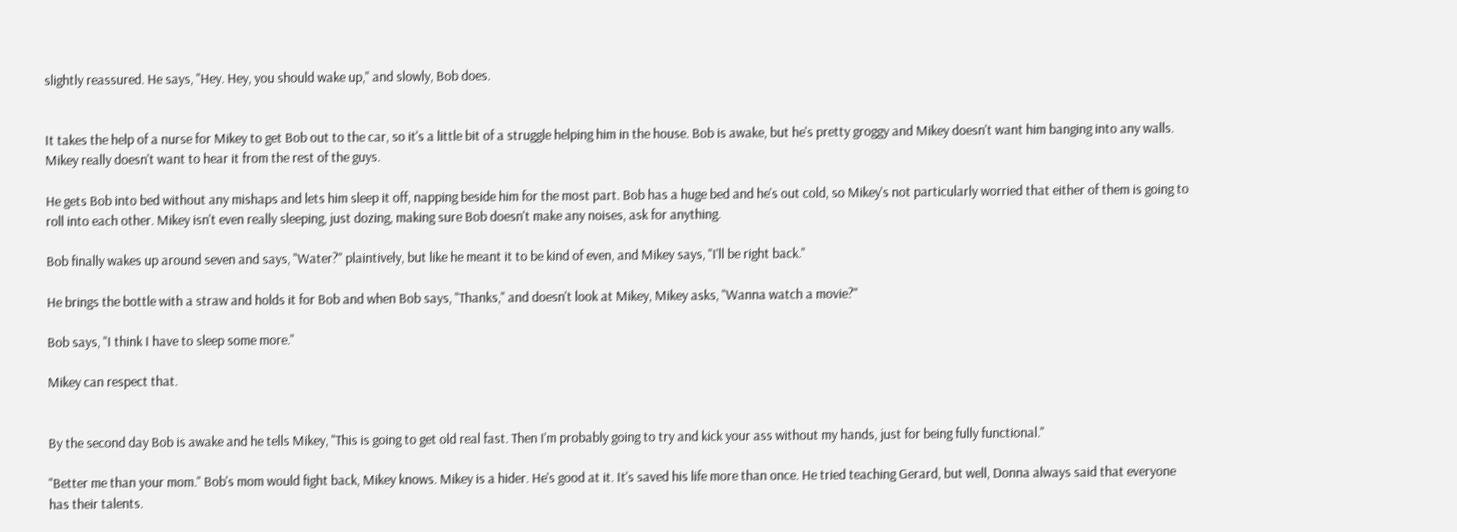slightly reassured. He says, "Hey. Hey, you should wake up," and slowly, Bob does.


It takes the help of a nurse for Mikey to get Bob out to the car, so it's a little bit of a struggle helping him in the house. Bob is awake, but he's pretty groggy and Mikey doesn't want him banging into any walls. Mikey really doesn't want to hear it from the rest of the guys.

He gets Bob into bed without any mishaps and lets him sleep it off, napping beside him for the most part. Bob has a huge bed and he's out cold, so Mikey's not particularly worried that either of them is going to roll into each other. Mikey isn't even really sleeping, just dozing, making sure Bob doesn't make any noises, ask for anything.

Bob finally wakes up around seven and says, "Water?" plaintively, but like he meant it to be kind of even, and Mikey says, "I'll be right back."

He brings the bottle with a straw and holds it for Bob and when Bob says, "Thanks," and doesn't look at Mikey, Mikey asks, "Wanna watch a movie?"

Bob says, "I think I have to sleep some more."

Mikey can respect that.


By the second day Bob is awake and he tells Mikey, "This is going to get old real fast. Then I'm probably going to try and kick your ass without my hands, just for being fully functional."

"Better me than your mom." Bob's mom would fight back, Mikey knows. Mikey is a hider. He's good at it. It's saved his life more than once. He tried teaching Gerard, but well, Donna always said that everyone has their talents.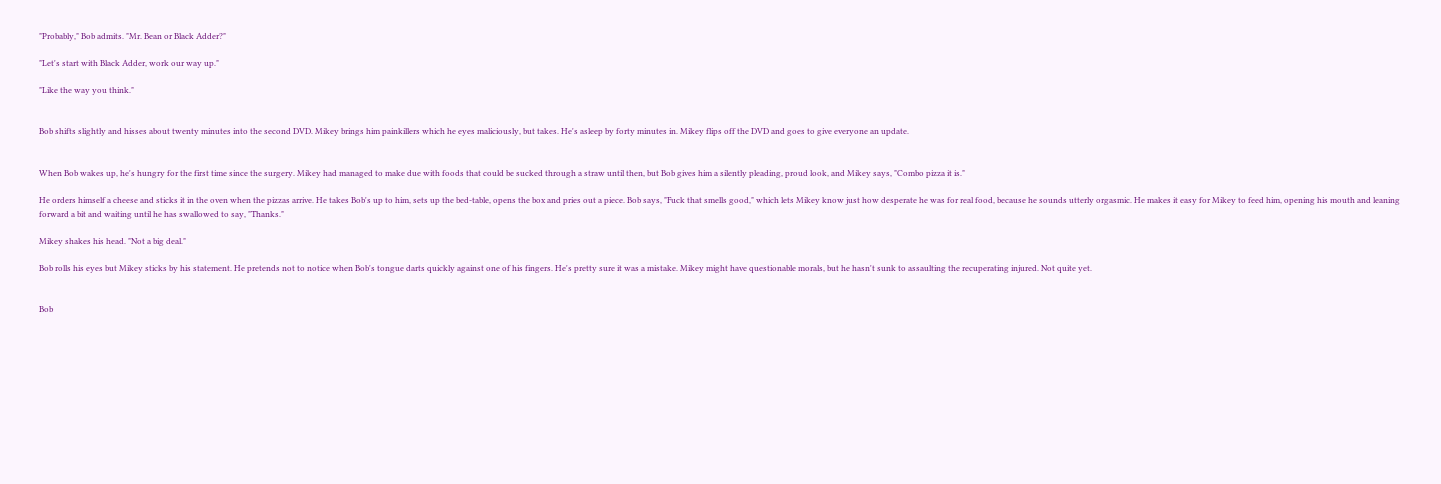"Probably," Bob admits. "Mr. Bean or Black Adder?"

"Let's start with Black Adder, work our way up."

"Like the way you think."


Bob shifts slightly and hisses about twenty minutes into the second DVD. Mikey brings him painkillers which he eyes maliciously, but takes. He's asleep by forty minutes in. Mikey flips off the DVD and goes to give everyone an update.


When Bob wakes up, he's hungry for the first time since the surgery. Mikey had managed to make due with foods that could be sucked through a straw until then, but Bob gives him a silently pleading, proud look, and Mikey says, "Combo pizza it is."

He orders himself a cheese and sticks it in the oven when the pizzas arrive. He takes Bob's up to him, sets up the bed-table, opens the box and pries out a piece. Bob says, "Fuck that smells good," which lets Mikey know just how desperate he was for real food, because he sounds utterly orgasmic. He makes it easy for Mikey to feed him, opening his mouth and leaning forward a bit and waiting until he has swallowed to say, "Thanks."

Mikey shakes his head. "Not a big deal."

Bob rolls his eyes but Mikey sticks by his statement. He pretends not to notice when Bob's tongue darts quickly against one of his fingers. He's pretty sure it was a mistake. Mikey might have questionable morals, but he hasn't sunk to assaulting the recuperating injured. Not quite yet.


Bob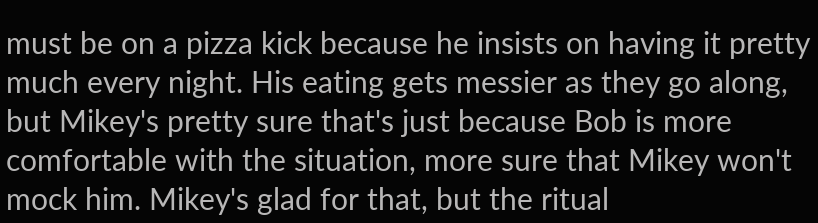must be on a pizza kick because he insists on having it pretty much every night. His eating gets messier as they go along, but Mikey's pretty sure that's just because Bob is more comfortable with the situation, more sure that Mikey won't mock him. Mikey's glad for that, but the ritual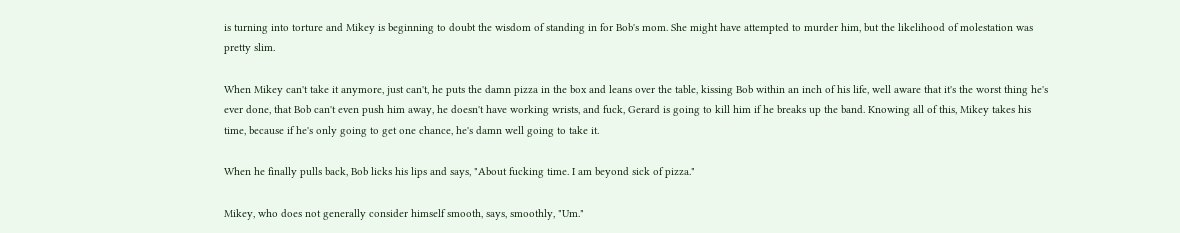is turning into torture and Mikey is beginning to doubt the wisdom of standing in for Bob's mom. She might have attempted to murder him, but the likelihood of molestation was pretty slim.

When Mikey can't take it anymore, just can't, he puts the damn pizza in the box and leans over the table, kissing Bob within an inch of his life, well aware that it's the worst thing he's ever done, that Bob can't even push him away, he doesn't have working wrists, and fuck, Gerard is going to kill him if he breaks up the band. Knowing all of this, Mikey takes his time, because if he's only going to get one chance, he's damn well going to take it.

When he finally pulls back, Bob licks his lips and says, "About fucking time. I am beyond sick of pizza."

Mikey, who does not generally consider himself smooth, says, smoothly, "Um."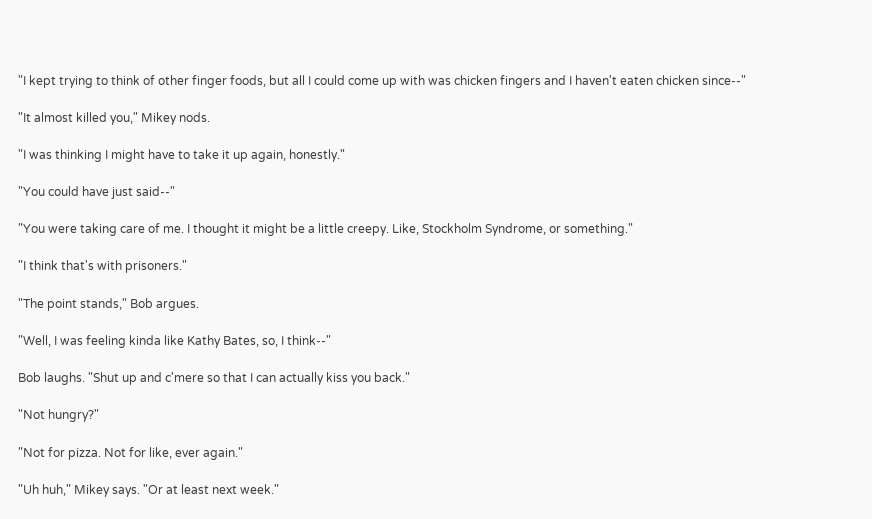"I kept trying to think of other finger foods, but all I could come up with was chicken fingers and I haven't eaten chicken since--"

"It almost killed you," Mikey nods.

"I was thinking I might have to take it up again, honestly."

"You could have just said--"

"You were taking care of me. I thought it might be a little creepy. Like, Stockholm Syndrome, or something."

"I think that's with prisoners."

"The point stands," Bob argues.

"Well, I was feeling kinda like Kathy Bates, so, I think--"

Bob laughs. "Shut up and c'mere so that I can actually kiss you back."

"Not hungry?"

"Not for pizza. Not for like, ever again."

"Uh huh," Mikey says. "Or at least next week."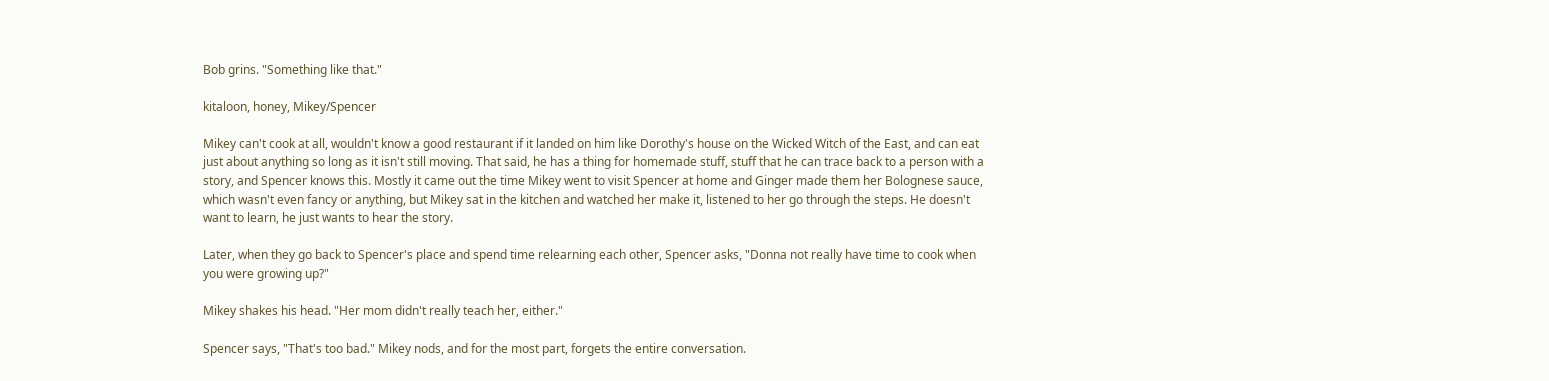Bob grins. "Something like that."

kitaloon, honey, Mikey/Spencer

Mikey can't cook at all, wouldn't know a good restaurant if it landed on him like Dorothy's house on the Wicked Witch of the East, and can eat just about anything so long as it isn't still moving. That said, he has a thing for homemade stuff, stuff that he can trace back to a person with a story, and Spencer knows this. Mostly it came out the time Mikey went to visit Spencer at home and Ginger made them her Bolognese sauce, which wasn't even fancy or anything, but Mikey sat in the kitchen and watched her make it, listened to her go through the steps. He doesn't want to learn, he just wants to hear the story.

Later, when they go back to Spencer's place and spend time relearning each other, Spencer asks, "Donna not really have time to cook when you were growing up?"

Mikey shakes his head. "Her mom didn't really teach her, either."

Spencer says, "That's too bad." Mikey nods, and for the most part, forgets the entire conversation.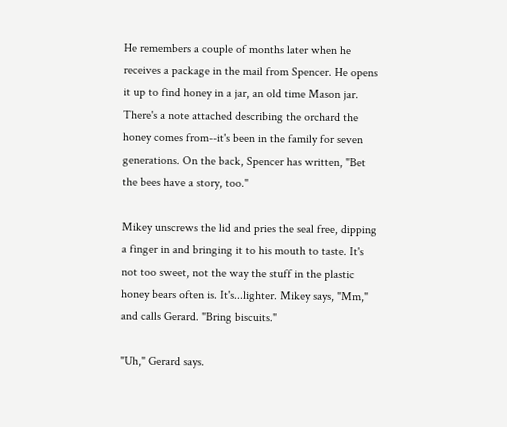He remembers a couple of months later when he receives a package in the mail from Spencer. He opens it up to find honey in a jar, an old time Mason jar. There's a note attached describing the orchard the honey comes from--it's been in the family for seven generations. On the back, Spencer has written, "Bet the bees have a story, too."

Mikey unscrews the lid and pries the seal free, dipping a finger in and bringing it to his mouth to taste. It's not too sweet, not the way the stuff in the plastic honey bears often is. It's...lighter. Mikey says, "Mm," and calls Gerard. "Bring biscuits."

"Uh," Gerard says.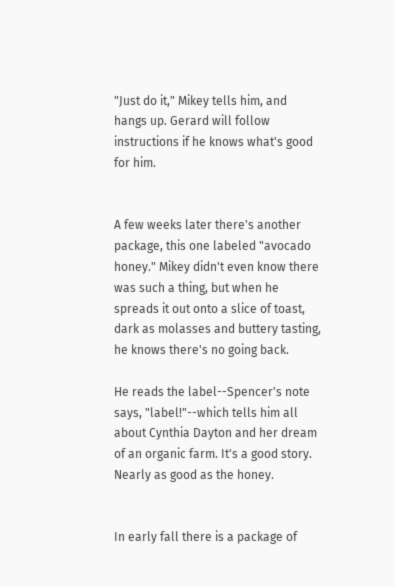"Just do it," Mikey tells him, and hangs up. Gerard will follow instructions if he knows what's good for him.


A few weeks later there's another package, this one labeled "avocado honey." Mikey didn't even know there was such a thing, but when he spreads it out onto a slice of toast, dark as molasses and buttery tasting, he knows there's no going back.

He reads the label--Spencer's note says, "label!"--which tells him all about Cynthia Dayton and her dream of an organic farm. It's a good story. Nearly as good as the honey.


In early fall there is a package of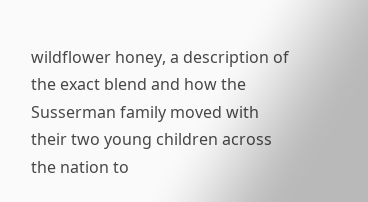wildflower honey, a description of the exact blend and how the Susserman family moved with their two young children across the nation to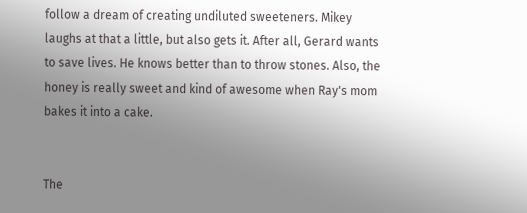follow a dream of creating undiluted sweeteners. Mikey laughs at that a little, but also gets it. After all, Gerard wants to save lives. He knows better than to throw stones. Also, the honey is really sweet and kind of awesome when Ray's mom bakes it into a cake.


The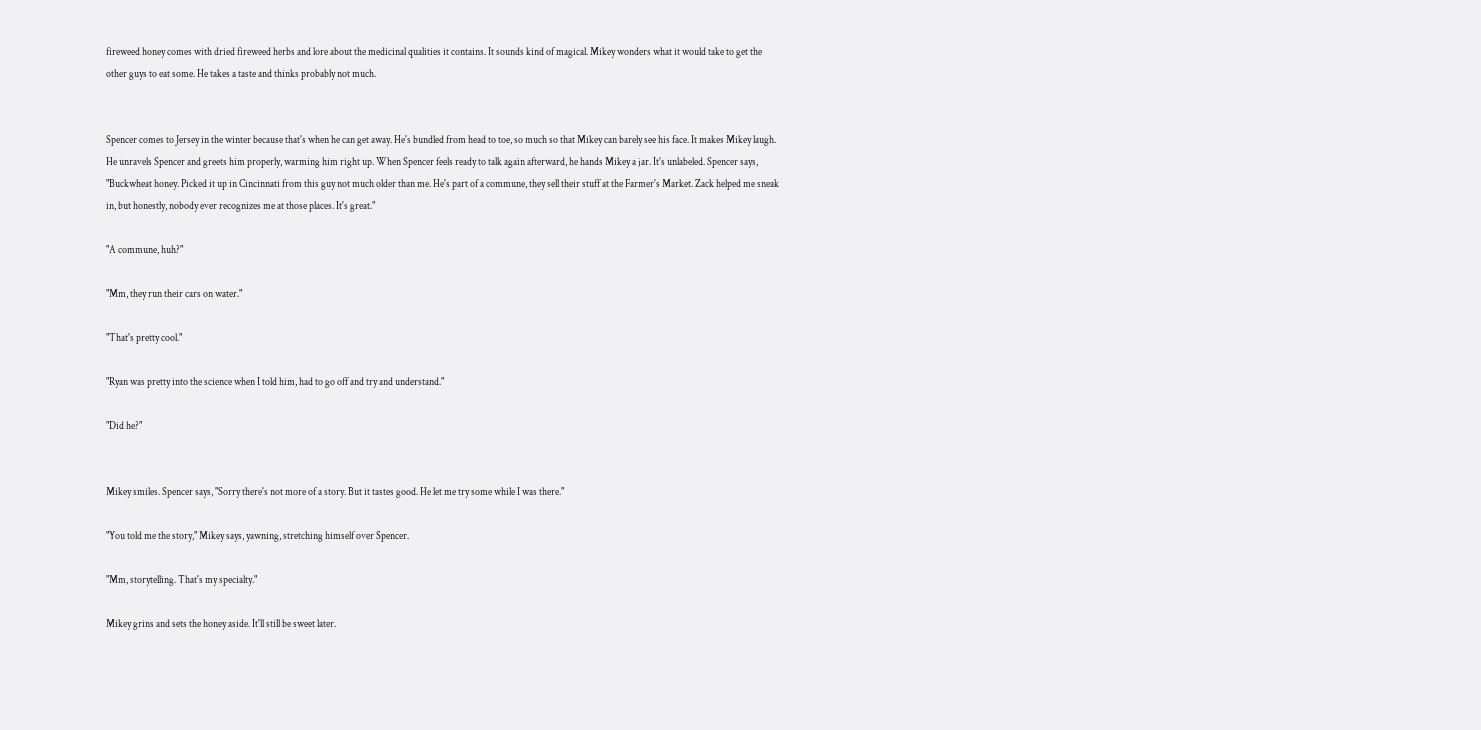fireweed honey comes with dried fireweed herbs and lore about the medicinal qualities it contains. It sounds kind of magical. Mikey wonders what it would take to get the other guys to eat some. He takes a taste and thinks probably not much.


Spencer comes to Jersey in the winter because that's when he can get away. He's bundled from head to toe, so much so that Mikey can barely see his face. It makes Mikey laugh. He unravels Spencer and greets him properly, warming him right up. When Spencer feels ready to talk again afterward, he hands Mikey a jar. It's unlabeled. Spencer says, "Buckwheat honey. Picked it up in Cincinnati from this guy not much older than me. He's part of a commune, they sell their stuff at the Farmer's Market. Zack helped me sneak in, but honestly, nobody ever recognizes me at those places. It's great."

"A commune, huh?"

"Mm, they run their cars on water."

"That's pretty cool."

"Ryan was pretty into the science when I told him, had to go off and try and understand."

"Did he?"


Mikey smiles. Spencer says, "Sorry there's not more of a story. But it tastes good. He let me try some while I was there."

"You told me the story," Mikey says, yawning, stretching himself over Spencer.

"Mm, storytelling. That's my specialty."

Mikey grins and sets the honey aside. It'll still be sweet later.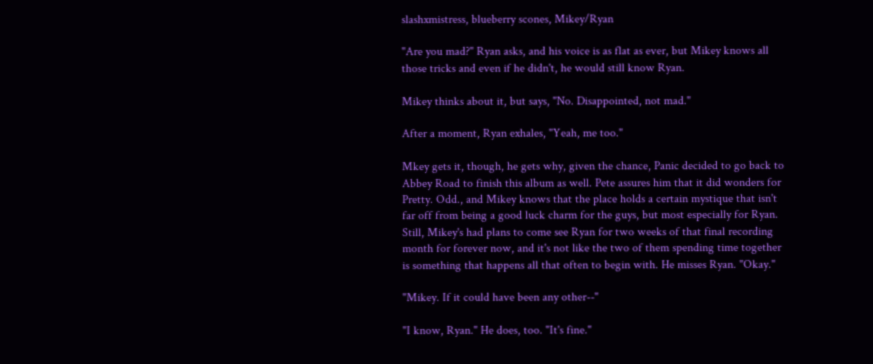slashxmistress, blueberry scones, Mikey/Ryan

"Are you mad?" Ryan asks, and his voice is as flat as ever, but Mikey knows all those tricks and even if he didn't, he would still know Ryan.

Mikey thinks about it, but says, "No. Disappointed, not mad."

After a moment, Ryan exhales, "Yeah, me too."

Mkey gets it, though, he gets why, given the chance, Panic decided to go back to Abbey Road to finish this album as well. Pete assures him that it did wonders for Pretty. Odd., and Mikey knows that the place holds a certain mystique that isn't far off from being a good luck charm for the guys, but most especially for Ryan. Still, Mikey's had plans to come see Ryan for two weeks of that final recording month for forever now, and it's not like the two of them spending time together is something that happens all that often to begin with. He misses Ryan. "Okay."

"Mikey. If it could have been any other--"

"I know, Ryan." He does, too. "It's fine."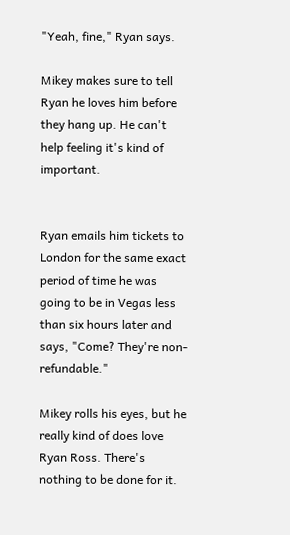"Yeah, fine," Ryan says.

Mikey makes sure to tell Ryan he loves him before they hang up. He can't help feeling it's kind of important.


Ryan emails him tickets to London for the same exact period of time he was going to be in Vegas less than six hours later and says, "Come? They're non-refundable."

Mikey rolls his eyes, but he really kind of does love Ryan Ross. There's nothing to be done for it.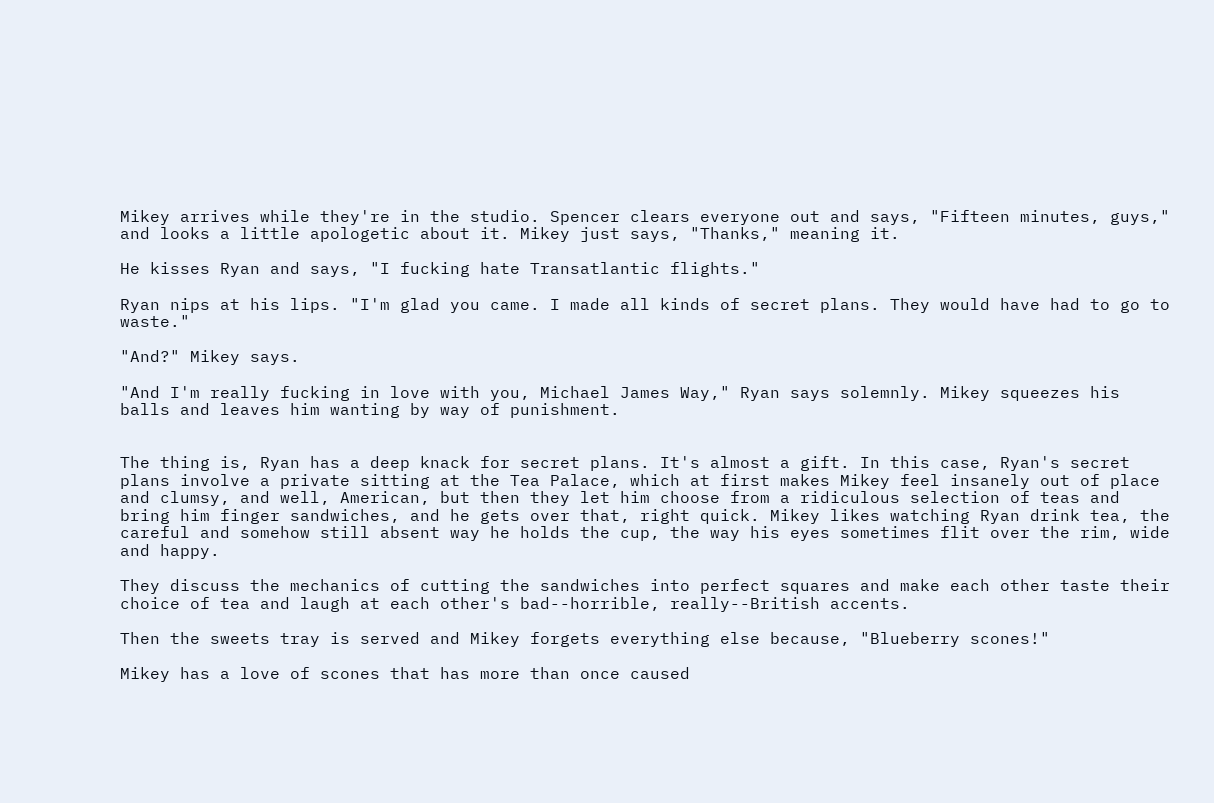Mikey arrives while they're in the studio. Spencer clears everyone out and says, "Fifteen minutes, guys," and looks a little apologetic about it. Mikey just says, "Thanks," meaning it.

He kisses Ryan and says, "I fucking hate Transatlantic flights."

Ryan nips at his lips. "I'm glad you came. I made all kinds of secret plans. They would have had to go to waste."

"And?" Mikey says.

"And I'm really fucking in love with you, Michael James Way," Ryan says solemnly. Mikey squeezes his balls and leaves him wanting by way of punishment.


The thing is, Ryan has a deep knack for secret plans. It's almost a gift. In this case, Ryan's secret plans involve a private sitting at the Tea Palace, which at first makes Mikey feel insanely out of place and clumsy, and well, American, but then they let him choose from a ridiculous selection of teas and bring him finger sandwiches, and he gets over that, right quick. Mikey likes watching Ryan drink tea, the careful and somehow still absent way he holds the cup, the way his eyes sometimes flit over the rim, wide and happy.

They discuss the mechanics of cutting the sandwiches into perfect squares and make each other taste their choice of tea and laugh at each other's bad--horrible, really--British accents.

Then the sweets tray is served and Mikey forgets everything else because, "Blueberry scones!"

Mikey has a love of scones that has more than once caused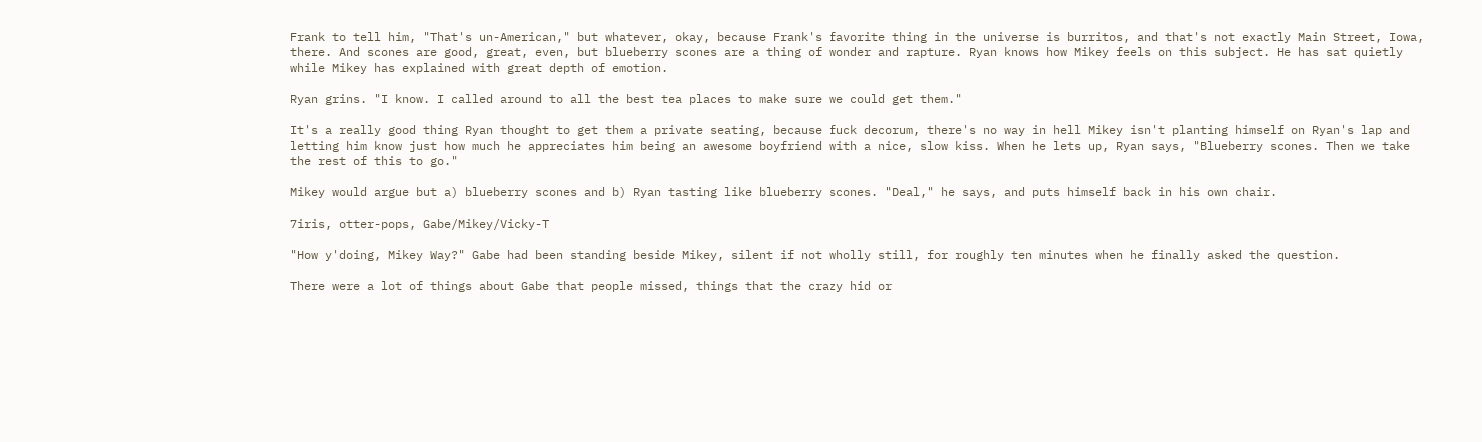Frank to tell him, "That's un-American," but whatever, okay, because Frank's favorite thing in the universe is burritos, and that's not exactly Main Street, Iowa, there. And scones are good, great, even, but blueberry scones are a thing of wonder and rapture. Ryan knows how Mikey feels on this subject. He has sat quietly while Mikey has explained with great depth of emotion.

Ryan grins. "I know. I called around to all the best tea places to make sure we could get them."

It's a really good thing Ryan thought to get them a private seating, because fuck decorum, there's no way in hell Mikey isn't planting himself on Ryan's lap and letting him know just how much he appreciates him being an awesome boyfriend with a nice, slow kiss. When he lets up, Ryan says, "Blueberry scones. Then we take the rest of this to go."

Mikey would argue but a) blueberry scones and b) Ryan tasting like blueberry scones. "Deal," he says, and puts himself back in his own chair.

7iris, otter-pops, Gabe/Mikey/Vicky-T

"How y'doing, Mikey Way?" Gabe had been standing beside Mikey, silent if not wholly still, for roughly ten minutes when he finally asked the question.

There were a lot of things about Gabe that people missed, things that the crazy hid or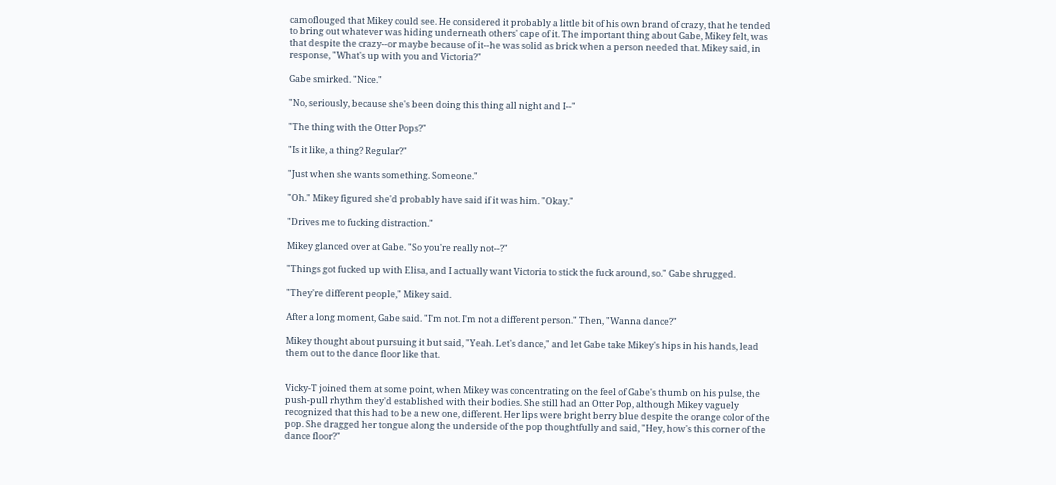camoflouged that Mikey could see. He considered it probably a little bit of his own brand of crazy, that he tended to bring out whatever was hiding underneath others' cape of it. The important thing about Gabe, Mikey felt, was that despite the crazy--or maybe because of it--he was solid as brick when a person needed that. Mikey said, in response, "What's up with you and Victoria?"

Gabe smirked. "Nice."

"No, seriously, because she's been doing this thing all night and I--"

"The thing with the Otter Pops?"

"Is it like, a thing? Regular?"

"Just when she wants something. Someone."

"Oh." Mikey figured she'd probably have said if it was him. "Okay."

"Drives me to fucking distraction."

Mikey glanced over at Gabe. "So you're really not--?"

"Things got fucked up with Elisa, and I actually want Victoria to stick the fuck around, so." Gabe shrugged.

"They're different people," Mikey said.

After a long moment, Gabe said. "I'm not. I'm not a different person." Then, "Wanna dance?"

Mikey thought about pursuing it but said, "Yeah. Let's dance," and let Gabe take Mikey's hips in his hands, lead them out to the dance floor like that.


Vicky-T joined them at some point, when Mikey was concentrating on the feel of Gabe's thumb on his pulse, the push-pull rhythm they'd established with their bodies. She still had an Otter Pop, although Mikey vaguely recognized that this had to be a new one, different. Her lips were bright berry blue despite the orange color of the pop. She dragged her tongue along the underside of the pop thoughtfully and said, "Hey, how's this corner of the dance floor?"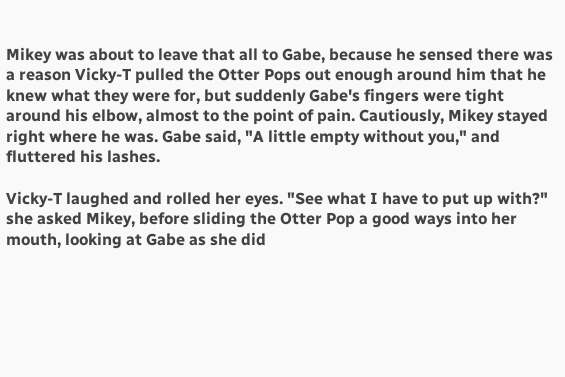Mikey was about to leave that all to Gabe, because he sensed there was a reason Vicky-T pulled the Otter Pops out enough around him that he knew what they were for, but suddenly Gabe's fingers were tight around his elbow, almost to the point of pain. Cautiously, Mikey stayed right where he was. Gabe said, "A little empty without you," and fluttered his lashes.

Vicky-T laughed and rolled her eyes. "See what I have to put up with?" she asked Mikey, before sliding the Otter Pop a good ways into her mouth, looking at Gabe as she did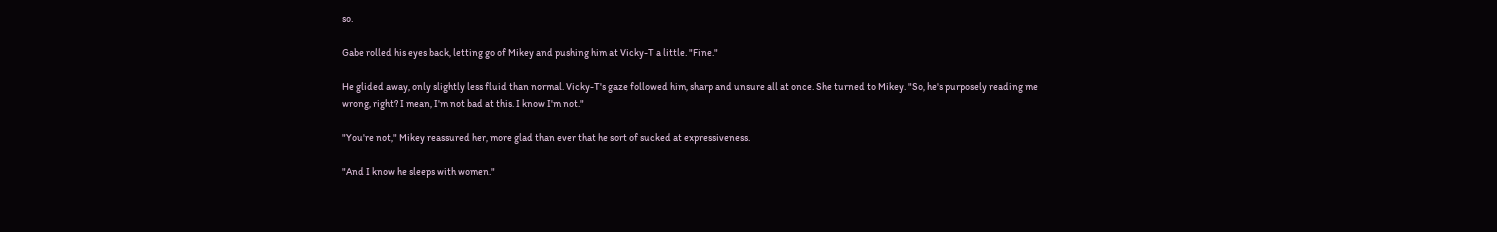so.

Gabe rolled his eyes back, letting go of Mikey and pushing him at Vicky-T a little. "Fine."

He glided away, only slightly less fluid than normal. Vicky-T's gaze followed him, sharp and unsure all at once. She turned to Mikey. "So, he's purposely reading me wrong, right? I mean, I'm not bad at this. I know I'm not."

"You're not," Mikey reassured her, more glad than ever that he sort of sucked at expressiveness.

"And I know he sleeps with women."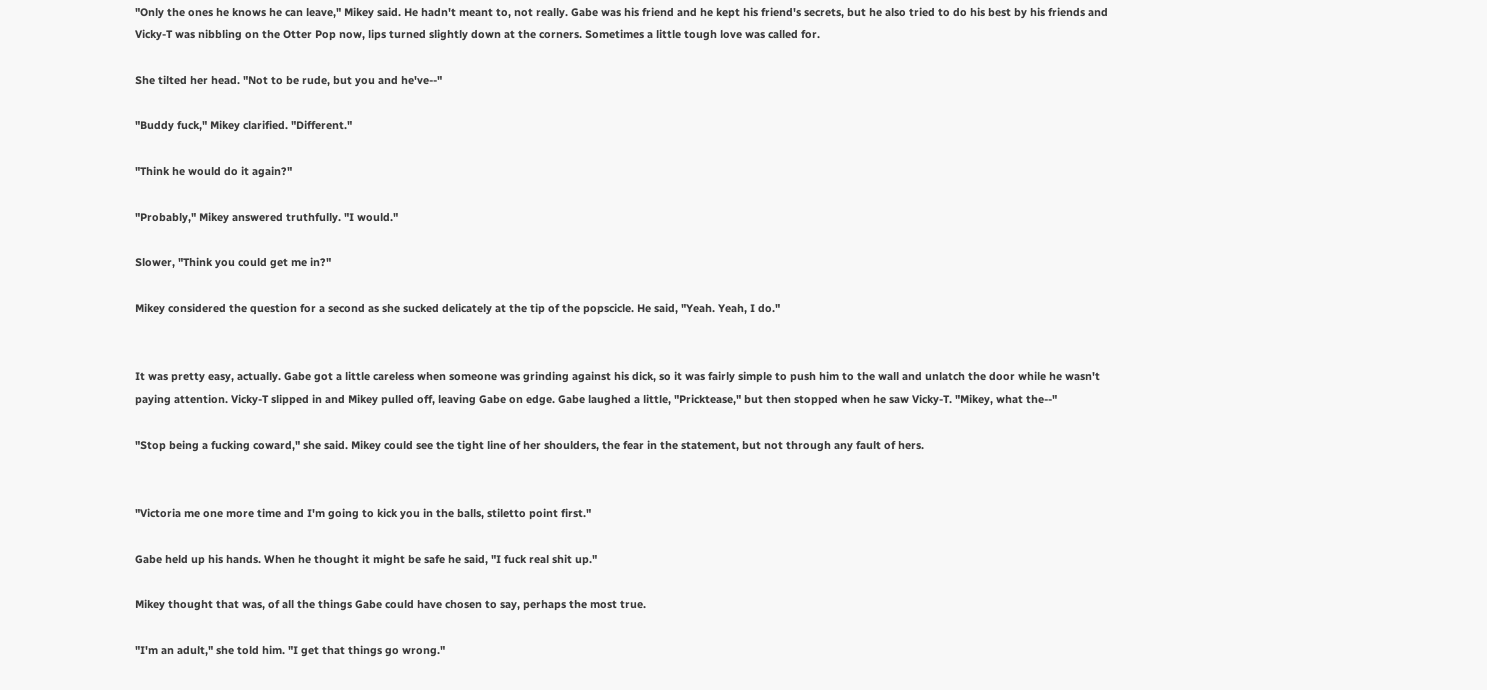"Only the ones he knows he can leave," Mikey said. He hadn't meant to, not really. Gabe was his friend and he kept his friend's secrets, but he also tried to do his best by his friends and Vicky-T was nibbling on the Otter Pop now, lips turned slightly down at the corners. Sometimes a little tough love was called for.

She tilted her head. "Not to be rude, but you and he've--"

"Buddy fuck," Mikey clarified. "Different."

"Think he would do it again?"

"Probably," Mikey answered truthfully. "I would."

Slower, "Think you could get me in?"

Mikey considered the question for a second as she sucked delicately at the tip of the popscicle. He said, "Yeah. Yeah, I do."


It was pretty easy, actually. Gabe got a little careless when someone was grinding against his dick, so it was fairly simple to push him to the wall and unlatch the door while he wasn't paying attention. Vicky-T slipped in and Mikey pulled off, leaving Gabe on edge. Gabe laughed a little, "Pricktease," but then stopped when he saw Vicky-T. "Mikey, what the--"

"Stop being a fucking coward," she said. Mikey could see the tight line of her shoulders, the fear in the statement, but not through any fault of hers.


"Victoria me one more time and I'm going to kick you in the balls, stiletto point first."

Gabe held up his hands. When he thought it might be safe he said, "I fuck real shit up."

Mikey thought that was, of all the things Gabe could have chosen to say, perhaps the most true.

"I'm an adult," she told him. "I get that things go wrong."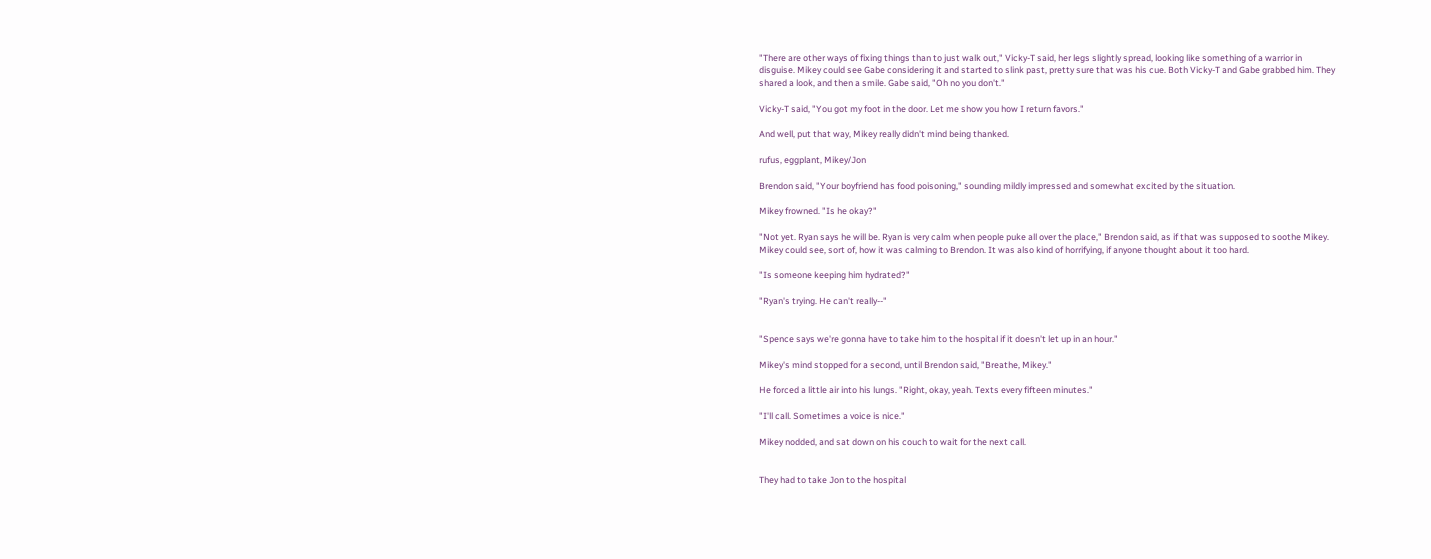"There are other ways of fixing things than to just walk out," Vicky-T said, her legs slightly spread, looking like something of a warrior in disguise. Mikey could see Gabe considering it and started to slink past, pretty sure that was his cue. Both Vicky-T and Gabe grabbed him. They shared a look, and then a smile. Gabe said, "Oh no you don't."

Vicky-T said, "You got my foot in the door. Let me show you how I return favors."

And well, put that way, Mikey really didn't mind being thanked.

rufus, eggplant, Mikey/Jon

Brendon said, "Your boyfriend has food poisoning," sounding mildly impressed and somewhat excited by the situation.

Mikey frowned. "Is he okay?"

"Not yet. Ryan says he will be. Ryan is very calm when people puke all over the place," Brendon said, as if that was supposed to soothe Mikey. Mikey could see, sort of, how it was calming to Brendon. It was also kind of horrifying, if anyone thought about it too hard.

"Is someone keeping him hydrated?"

"Ryan's trying. He can't really--"


"Spence says we're gonna have to take him to the hospital if it doesn't let up in an hour."

Mikey's mind stopped for a second, until Brendon said, "Breathe, Mikey."

He forced a little air into his lungs. "Right, okay, yeah. Texts every fifteen minutes."

"I'll call. Sometimes a voice is nice."

Mikey nodded, and sat down on his couch to wait for the next call.


They had to take Jon to the hospital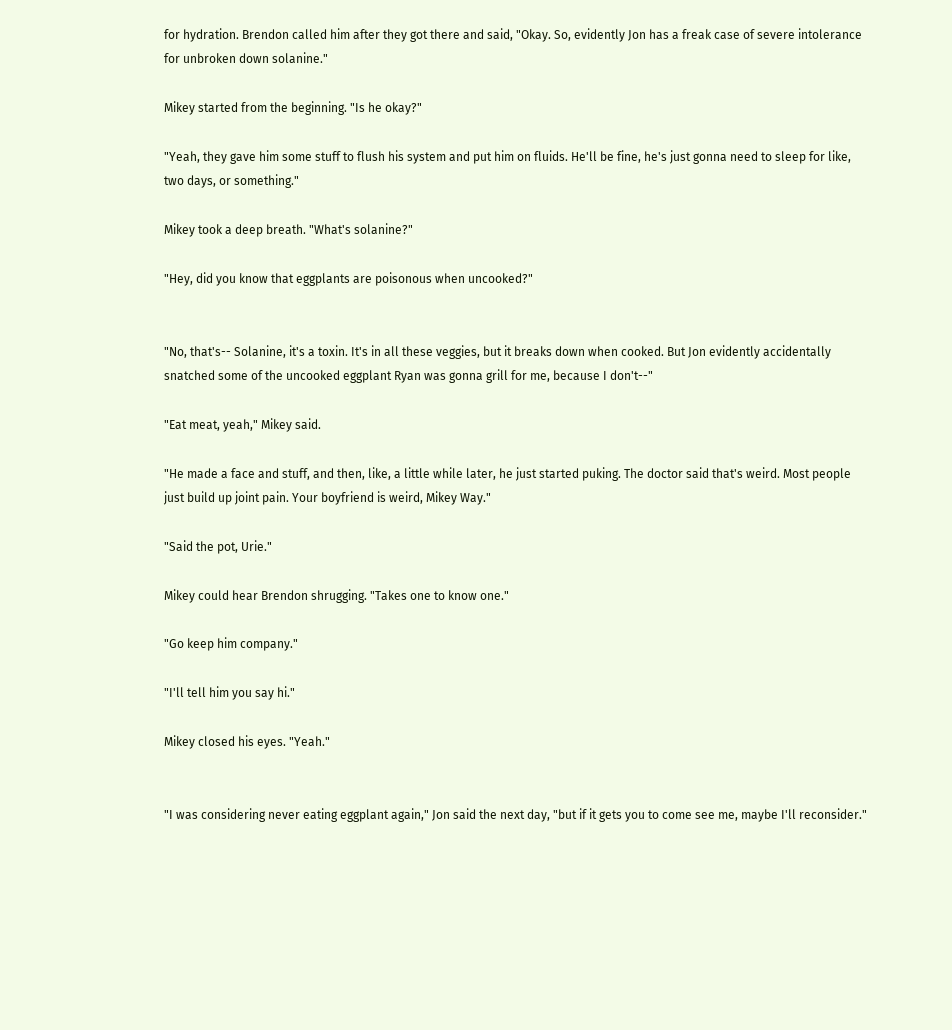for hydration. Brendon called him after they got there and said, "Okay. So, evidently Jon has a freak case of severe intolerance for unbroken down solanine."

Mikey started from the beginning. "Is he okay?"

"Yeah, they gave him some stuff to flush his system and put him on fluids. He'll be fine, he's just gonna need to sleep for like, two days, or something."

Mikey took a deep breath. "What's solanine?"

"Hey, did you know that eggplants are poisonous when uncooked?"


"No, that's-- Solanine, it's a toxin. It's in all these veggies, but it breaks down when cooked. But Jon evidently accidentally snatched some of the uncooked eggplant Ryan was gonna grill for me, because I don't--"

"Eat meat, yeah," Mikey said.

"He made a face and stuff, and then, like, a little while later, he just started puking. The doctor said that's weird. Most people just build up joint pain. Your boyfriend is weird, Mikey Way."

"Said the pot, Urie."

Mikey could hear Brendon shrugging. "Takes one to know one."

"Go keep him company."

"I'll tell him you say hi."

Mikey closed his eyes. "Yeah."


"I was considering never eating eggplant again," Jon said the next day, "but if it gets you to come see me, maybe I'll reconsider."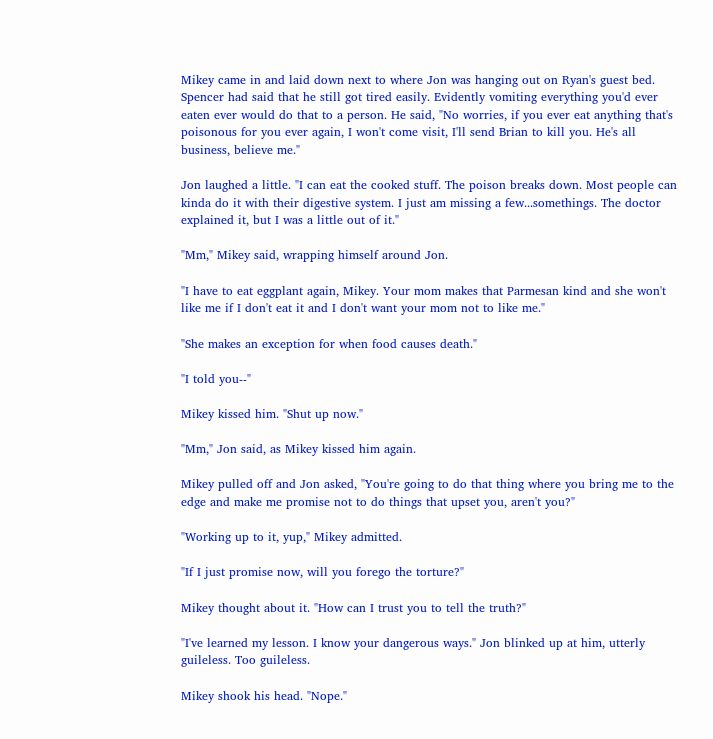Mikey came in and laid down next to where Jon was hanging out on Ryan's guest bed. Spencer had said that he still got tired easily. Evidently vomiting everything you'd ever eaten ever would do that to a person. He said, "No worries, if you ever eat anything that's poisonous for you ever again, I won't come visit, I'll send Brian to kill you. He's all business, believe me."

Jon laughed a little. "I can eat the cooked stuff. The poison breaks down. Most people can kinda do it with their digestive system. I just am missing a few...somethings. The doctor explained it, but I was a little out of it."

"Mm," Mikey said, wrapping himself around Jon.

"I have to eat eggplant again, Mikey. Your mom makes that Parmesan kind and she won't like me if I don't eat it and I don't want your mom not to like me."

"She makes an exception for when food causes death."

"I told you--"

Mikey kissed him. "Shut up now."

"Mm," Jon said, as Mikey kissed him again.

Mikey pulled off and Jon asked, "You're going to do that thing where you bring me to the edge and make me promise not to do things that upset you, aren't you?"

"Working up to it, yup," Mikey admitted.

"If I just promise now, will you forego the torture?"

Mikey thought about it. "How can I trust you to tell the truth?"

"I've learned my lesson. I know your dangerous ways." Jon blinked up at him, utterly guileless. Too guileless.

Mikey shook his head. "Nope."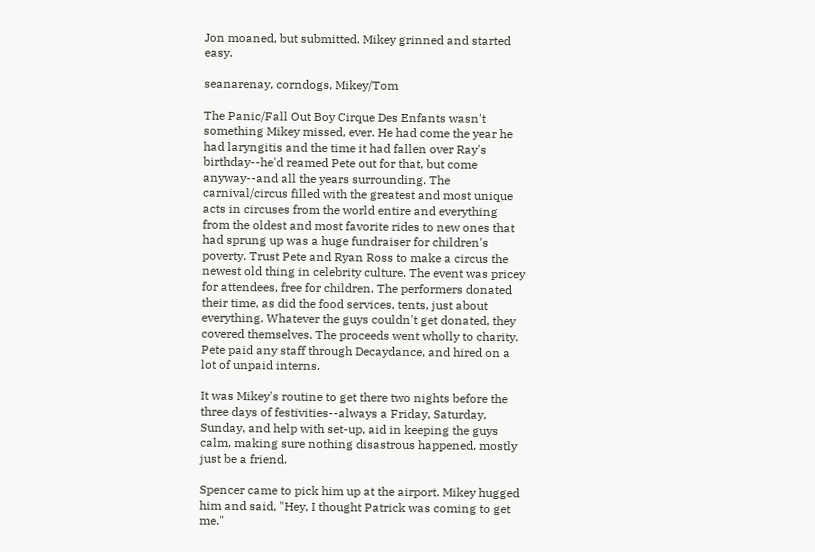Jon moaned, but submitted. Mikey grinned and started easy.

seanarenay, corndogs, Mikey/Tom

The Panic/Fall Out Boy Cirque Des Enfants wasn't something Mikey missed, ever. He had come the year he had laryngitis and the time it had fallen over Ray's birthday--he'd reamed Pete out for that, but come anyway--and all the years surrounding. The carnival/circus filled with the greatest and most unique acts in circuses from the world entire and everything from the oldest and most favorite rides to new ones that had sprung up was a huge fundraiser for children's poverty. Trust Pete and Ryan Ross to make a circus the newest old thing in celebrity culture. The event was pricey for attendees, free for children. The performers donated their time, as did the food services, tents, just about everything. Whatever the guys couldn't get donated, they covered themselves. The proceeds went wholly to charity. Pete paid any staff through Decaydance, and hired on a lot of unpaid interns.

It was Mikey's routine to get there two nights before the three days of festivities--always a Friday, Saturday, Sunday, and help with set-up, aid in keeping the guys calm, making sure nothing disastrous happened, mostly just be a friend.

Spencer came to pick him up at the airport. Mikey hugged him and said, "Hey, I thought Patrick was coming to get me."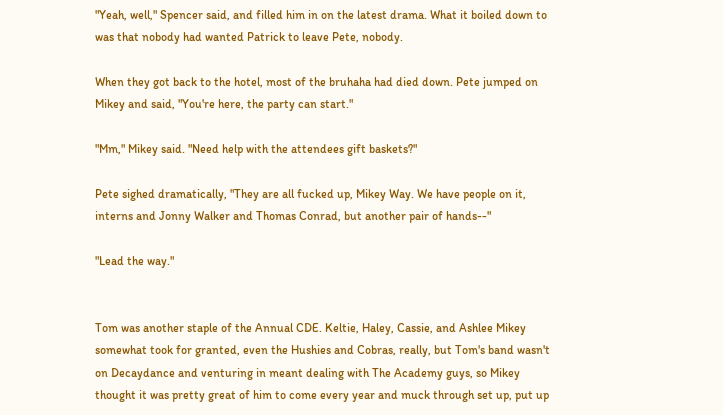"Yeah, well," Spencer said, and filled him in on the latest drama. What it boiled down to was that nobody had wanted Patrick to leave Pete, nobody.

When they got back to the hotel, most of the bruhaha had died down. Pete jumped on Mikey and said, "You're here, the party can start."

"Mm," Mikey said. "Need help with the attendees gift baskets?"

Pete sighed dramatically, "They are all fucked up, Mikey Way. We have people on it, interns and Jonny Walker and Thomas Conrad, but another pair of hands--"

"Lead the way."


Tom was another staple of the Annual CDE. Keltie, Haley, Cassie, and Ashlee Mikey somewhat took for granted, even the Hushies and Cobras, really, but Tom's band wasn't on Decaydance and venturing in meant dealing with The Academy guys, so Mikey thought it was pretty great of him to come every year and muck through set up, put up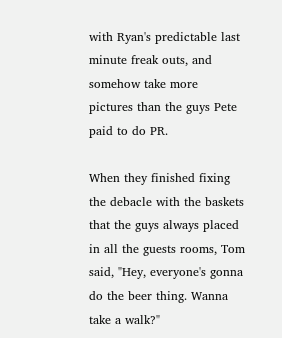with Ryan's predictable last minute freak outs, and somehow take more pictures than the guys Pete paid to do PR.

When they finished fixing the debacle with the baskets that the guys always placed in all the guests rooms, Tom said, "Hey, everyone's gonna do the beer thing. Wanna take a walk?"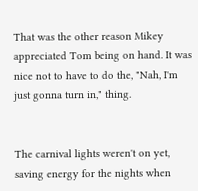That was the other reason Mikey appreciated Tom being on hand. It was nice not to have to do the, "Nah, I'm just gonna turn in," thing.


The carnival lights weren't on yet, saving energy for the nights when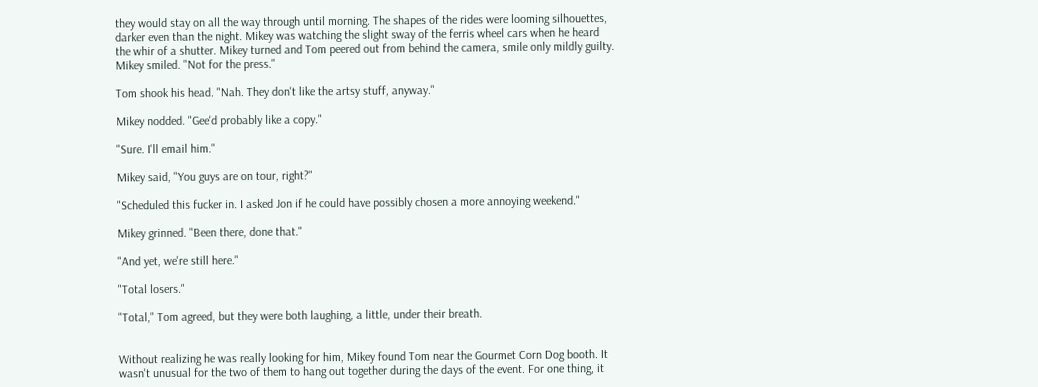they would stay on all the way through until morning. The shapes of the rides were looming silhouettes, darker even than the night. Mikey was watching the slight sway of the ferris wheel cars when he heard the whir of a shutter. Mikey turned and Tom peered out from behind the camera, smile only mildly guilty. Mikey smiled. "Not for the press."

Tom shook his head. "Nah. They don't like the artsy stuff, anyway."

Mikey nodded. "Gee'd probably like a copy."

"Sure. I'll email him."

Mikey said, "You guys are on tour, right?"

"Scheduled this fucker in. I asked Jon if he could have possibly chosen a more annoying weekend."

Mikey grinned. "Been there, done that."

"And yet, we're still here."

"Total losers."

"Total," Tom agreed, but they were both laughing, a little, under their breath.


Without realizing he was really looking for him, Mikey found Tom near the Gourmet Corn Dog booth. It wasn't unusual for the two of them to hang out together during the days of the event. For one thing, it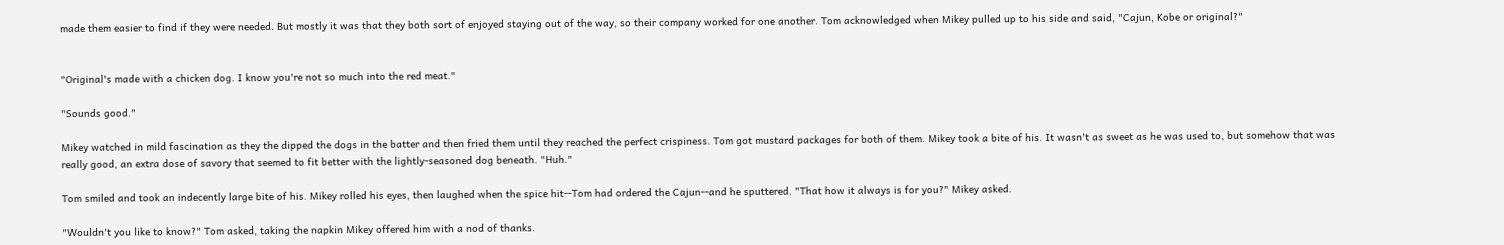made them easier to find if they were needed. But mostly it was that they both sort of enjoyed staying out of the way, so their company worked for one another. Tom acknowledged when Mikey pulled up to his side and said, "Cajun, Kobe or original?"


"Original's made with a chicken dog. I know you're not so much into the red meat."

"Sounds good."

Mikey watched in mild fascination as they the dipped the dogs in the batter and then fried them until they reached the perfect crispiness. Tom got mustard packages for both of them. Mikey took a bite of his. It wasn't as sweet as he was used to, but somehow that was really good, an extra dose of savory that seemed to fit better with the lightly-seasoned dog beneath. "Huh."

Tom smiled and took an indecently large bite of his. Mikey rolled his eyes, then laughed when the spice hit--Tom had ordered the Cajun--and he sputtered. "That how it always is for you?" Mikey asked.

"Wouldn't you like to know?" Tom asked, taking the napkin Mikey offered him with a nod of thanks.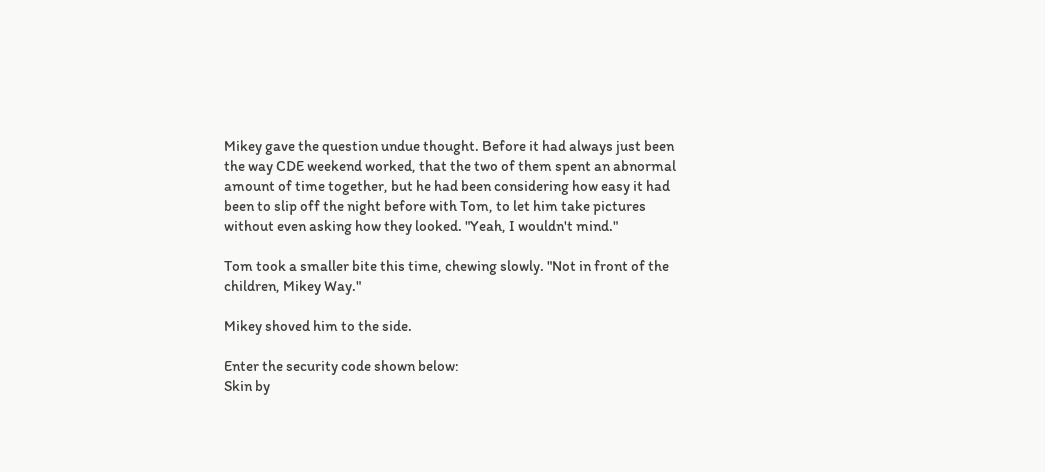Mikey gave the question undue thought. Before it had always just been the way CDE weekend worked, that the two of them spent an abnormal amount of time together, but he had been considering how easy it had been to slip off the night before with Tom, to let him take pictures without even asking how they looked. "Yeah, I wouldn't mind."

Tom took a smaller bite this time, chewing slowly. "Not in front of the children, Mikey Way."

Mikey shoved him to the side.

Enter the security code shown below:
Skin by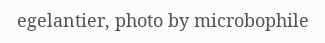egelantier, photo by microbophile